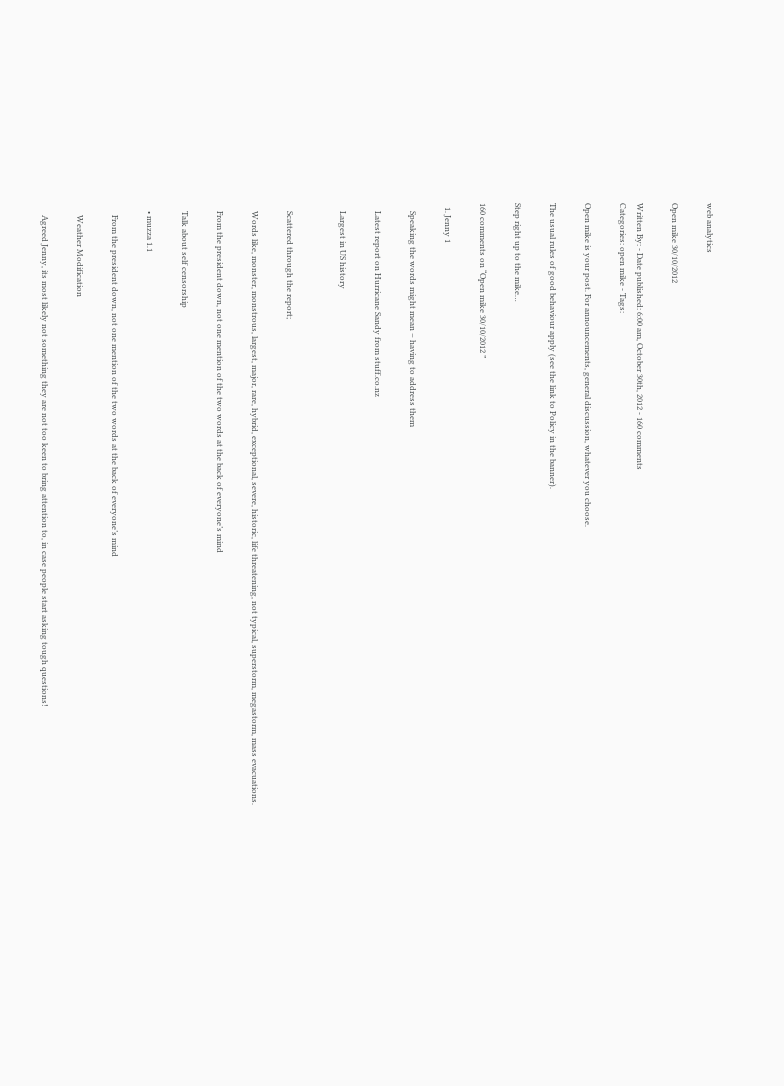web analytics

Open mike 30/10/2012

Written By: - Date published: 6:00 am, October 30th, 2012 - 160 comments
Categories: open mike - Tags:

Open mike is your post. For announcements, general discussion, whatever you choose.

The usual rules of good behaviour apply (see the link to Policy in the banner).

Step right up to the mike…

160 comments on “Open mike 30/10/2012 ”

  1. Jenny 1

    Speaking the words might mean – having to address them

    Latest report on Hurricane Sandy from stuff.co.nz

    Largest in US history


    Scattered through the report;

    Words like, monster, monstrous, largest, major, rare, hybrid, exceptional, severe, historic, life threatening, not typical, superstorm, megastorm, mass evacuations.

    From the president down, not one mention of the two words at the back of everyone’s mind

    Talk about self censorship

    • muzza 1.1

      From the president down, not one mention of the two words at the back of everyone’s mind

      Weather Modification

      Agreed Jenny, its most likely not something they are not too keen to bring attention to, in case people start asking tough questions!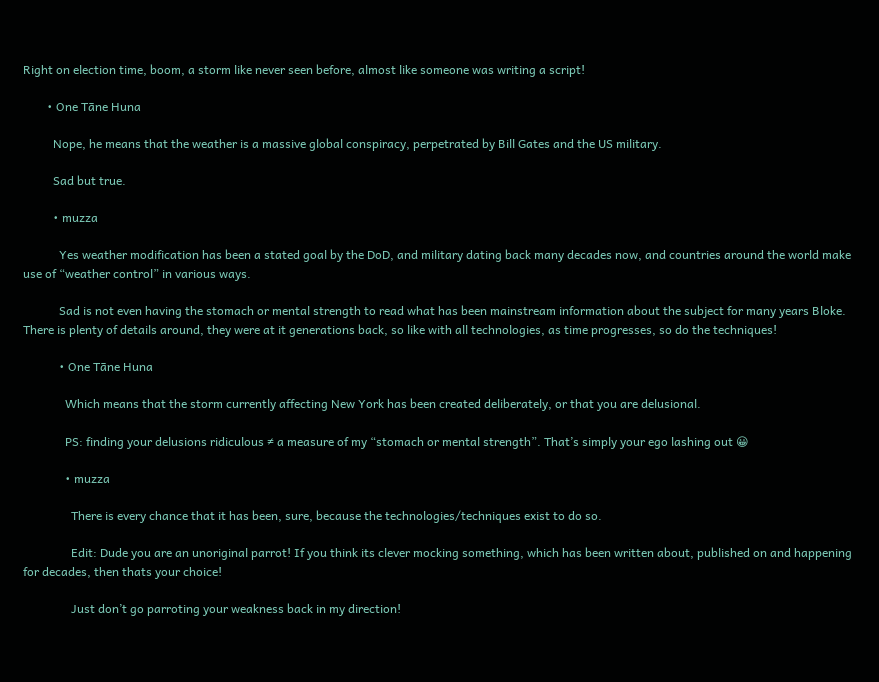Right on election time, boom, a storm like never seen before, almost like someone was writing a script!

        • One Tāne Huna

          Nope, he means that the weather is a massive global conspiracy, perpetrated by Bill Gates and the US military.

          Sad but true.

          • muzza

            Yes weather modification has been a stated goal by the DoD, and military dating back many decades now, and countries around the world make use of “weather control” in various ways.

            Sad is not even having the stomach or mental strength to read what has been mainstream information about the subject for many years Bloke. There is plenty of details around, they were at it generations back, so like with all technologies, as time progresses, so do the techniques!

            • One Tāne Huna

              Which means that the storm currently affecting New York has been created deliberately, or that you are delusional.

              PS: finding your delusions ridiculous ≠ a measure of my “stomach or mental strength”. That’s simply your ego lashing out 😀

              • muzza

                There is every chance that it has been, sure, because the technologies/techniques exist to do so.

                Edit: Dude you are an unoriginal parrot! If you think its clever mocking something, which has been written about, published on and happening for decades, then thats your choice!

                Just don’t go parroting your weakness back in my direction!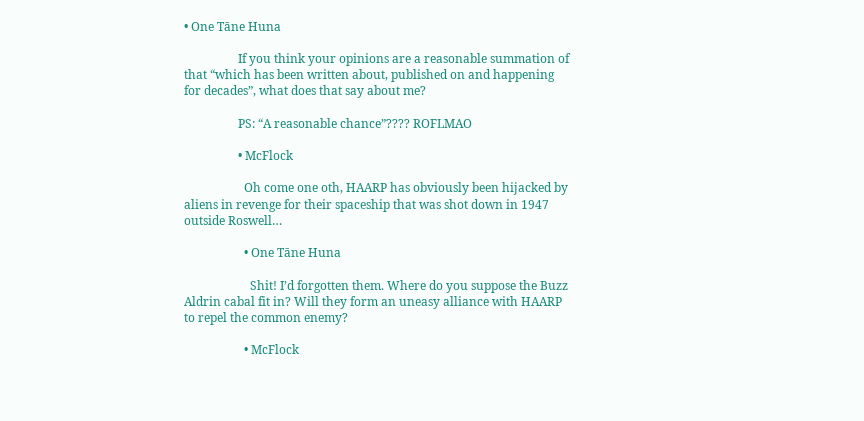• One Tāne Huna

                  If you think your opinions are a reasonable summation of that “which has been written about, published on and happening for decades”, what does that say about me?

                  PS: “A reasonable chance”???? ROFLMAO

                  • McFlock

                    Oh come one oth, HAARP has obviously been hijacked by aliens in revenge for their spaceship that was shot down in 1947 outside Roswell…

                    • One Tāne Huna

                      Shit! I’d forgotten them. Where do you suppose the Buzz Aldrin cabal fit in? Will they form an uneasy alliance with HAARP to repel the common enemy?

                    • McFlock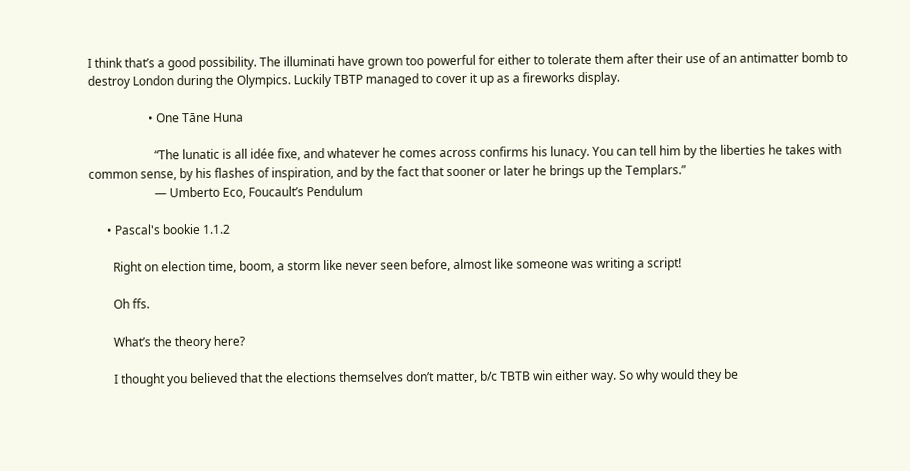I think that’s a good possibility. The illuminati have grown too powerful for either to tolerate them after their use of an antimatter bomb to destroy London during the Olympics. Luckily TBTP managed to cover it up as a fireworks display.

                    • One Tāne Huna

                      “The lunatic is all idée fixe, and whatever he comes across confirms his lunacy. You can tell him by the liberties he takes with common sense, by his flashes of inspiration, and by the fact that sooner or later he brings up the Templars.”
                      ― Umberto Eco, Foucault’s Pendulum

      • Pascal's bookie 1.1.2

        Right on election time, boom, a storm like never seen before, almost like someone was writing a script!

        Oh ffs.

        What’s the theory here?

        I thought you believed that the elections themselves don’t matter, b/c TBTB win either way. So why would they be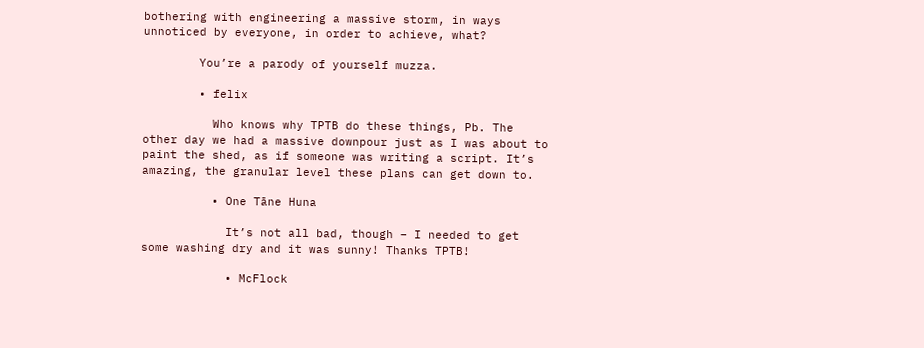bothering with engineering a massive storm, in ways unnoticed by everyone, in order to achieve, what?

        You’re a parody of yourself muzza.

        • felix

          Who knows why TPTB do these things, Pb. The other day we had a massive downpour just as I was about to paint the shed, as if someone was writing a script. It’s amazing, the granular level these plans can get down to.

          • One Tāne Huna

            It’s not all bad, though – I needed to get some washing dry and it was sunny! Thanks TPTB!

            • McFlock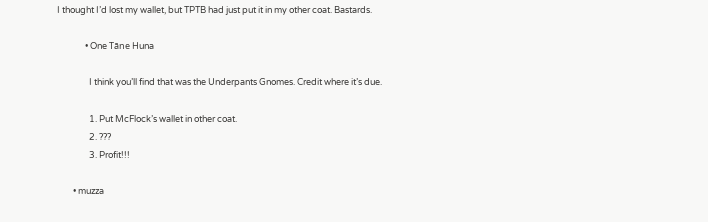I thought I’d lost my wallet, but TPTB had just put it in my other coat. Bastards.

              • One Tāne Huna

                I think you’ll find that was the Underpants Gnomes. Credit where it’s due.

                1. Put McFlock’s wallet in other coat.
                2. ???
                3. Profit!!!

        • muzza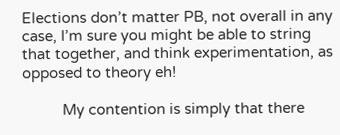Elections don’t matter PB, not overall in any case, I’m sure you might be able to string that together, and think experimentation, as opposed to theory eh!

          My contention is simply that there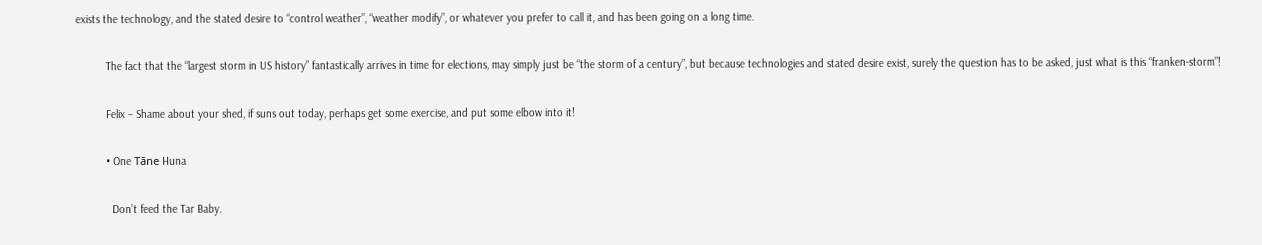exists the technology, and the stated desire to “control weather”, “weather modify”, or whatever you prefer to call it, and has been going on a long time.

          The fact that the “largest storm in US history” fantastically arrives in time for elections, may simply just be “the storm of a century”, but because technologies and stated desire exist, surely the question has to be asked, just what is this “franken-storm”!

          Felix – Shame about your shed, if suns out today, perhaps get some exercise, and put some elbow into it!

          • One Tāne Huna

            Don’t feed the Tar Baby.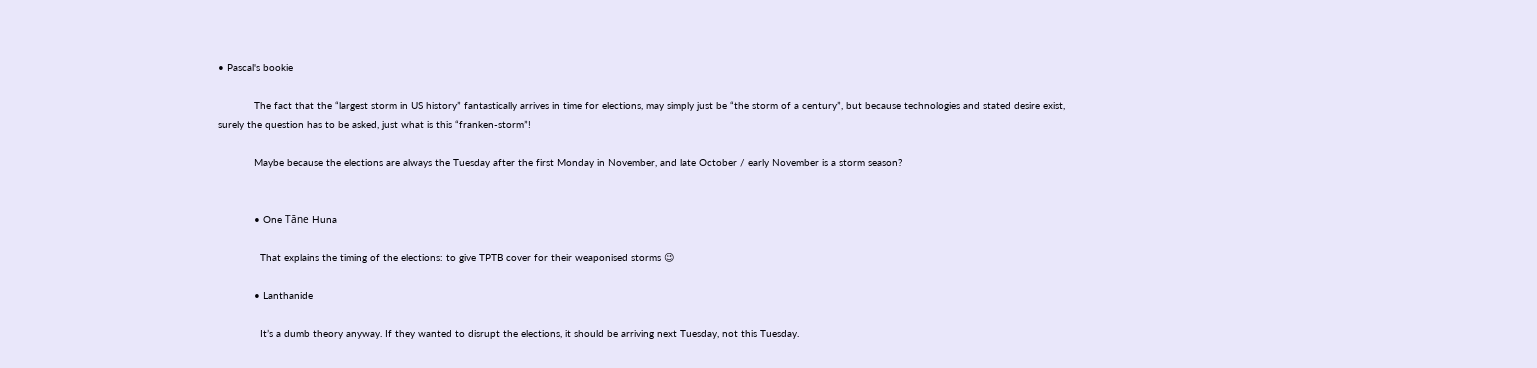• Pascal's bookie

            The fact that the “largest storm in US history” fantastically arrives in time for elections, may simply just be “the storm of a century”, but because technologies and stated desire exist, surely the question has to be asked, just what is this “franken-storm”!

            Maybe because the elections are always the Tuesday after the first Monday in November, and late October / early November is a storm season?


            • One Tāne Huna

              That explains the timing of the elections: to give TPTB cover for their weaponised storms 😉

            • Lanthanide

              It’s a dumb theory anyway. If they wanted to disrupt the elections, it should be arriving next Tuesday, not this Tuesday.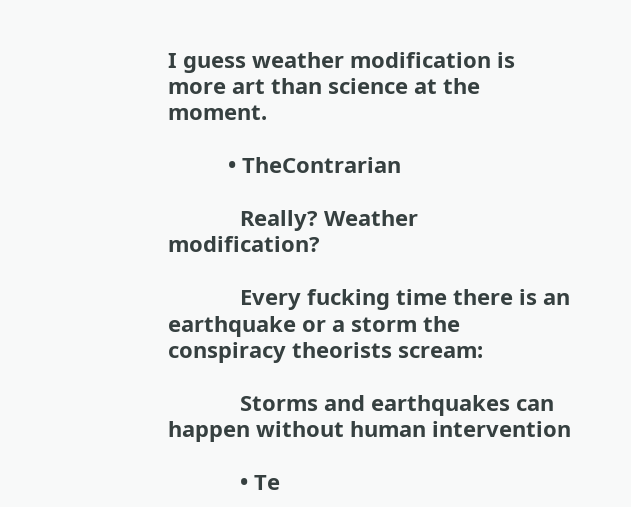I guess weather modification is more art than science at the moment.

          • TheContrarian

            Really? Weather modification?

            Every fucking time there is an earthquake or a storm the conspiracy theorists scream:

            Storms and earthquakes can happen without human intervention

            • Te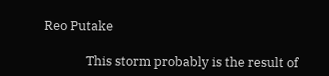Reo Putake

              This storm probably is the result of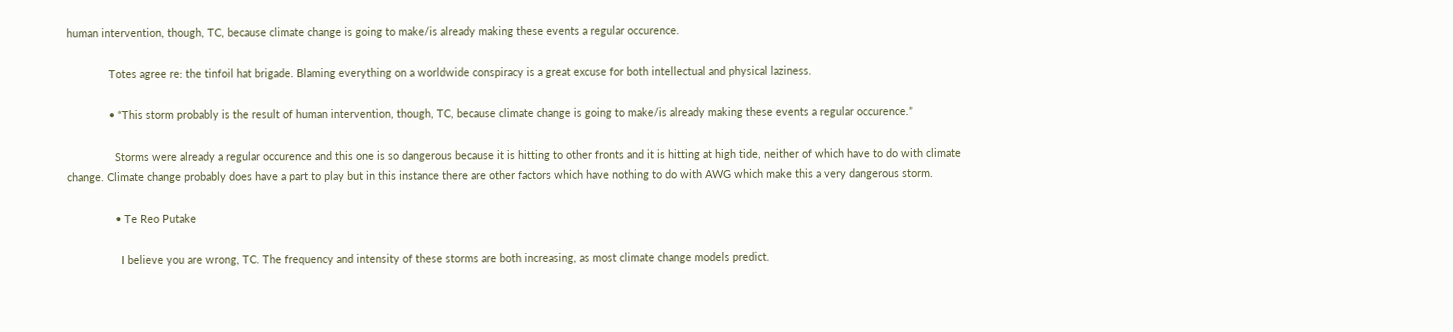human intervention, though, TC, because climate change is going to make/is already making these events a regular occurence.

              Totes agree re: the tinfoil hat brigade. Blaming everything on a worldwide conspiracy is a great excuse for both intellectual and physical laziness.

              • “This storm probably is the result of human intervention, though, TC, because climate change is going to make/is already making these events a regular occurence.”

                Storms were already a regular occurence and this one is so dangerous because it is hitting to other fronts and it is hitting at high tide, neither of which have to do with climate change. Climate change probably does have a part to play but in this instance there are other factors which have nothing to do with AWG which make this a very dangerous storm.

                • Te Reo Putake

                  I believe you are wrong, TC. The frequency and intensity of these storms are both increasing, as most climate change models predict.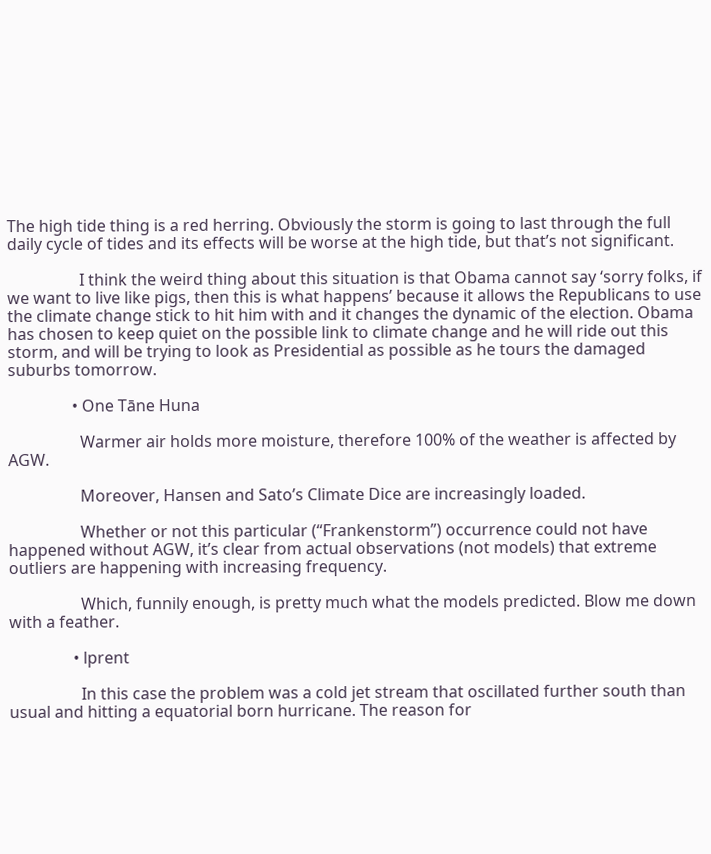The high tide thing is a red herring. Obviously the storm is going to last through the full daily cycle of tides and its effects will be worse at the high tide, but that’s not significant.

                  I think the weird thing about this situation is that Obama cannot say ‘sorry folks, if we want to live like pigs, then this is what happens’ because it allows the Republicans to use the climate change stick to hit him with and it changes the dynamic of the election. Obama has chosen to keep quiet on the possible link to climate change and he will ride out this storm, and will be trying to look as Presidential as possible as he tours the damaged suburbs tomorrow.

                • One Tāne Huna

                  Warmer air holds more moisture, therefore 100% of the weather is affected by AGW.

                  Moreover, Hansen and Sato’s Climate Dice are increasingly loaded.

                  Whether or not this particular (“Frankenstorm”) occurrence could not have happened without AGW, it’s clear from actual observations (not models) that extreme outliers are happening with increasing frequency.

                  Which, funnily enough, is pretty much what the models predicted. Blow me down with a feather.

                • lprent

                  In this case the problem was a cold jet stream that oscillated further south than usual and hitting a equatorial born hurricane. The reason for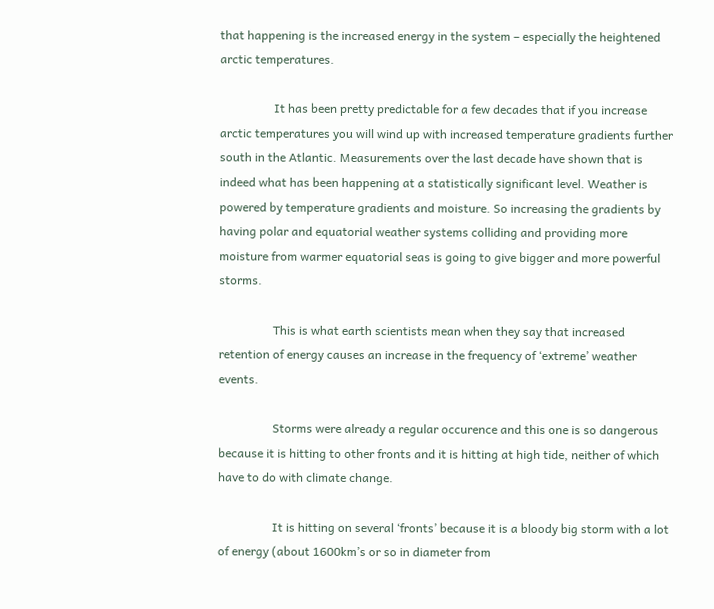that happening is the increased energy in the system – especially the heightened arctic temperatures.

                  It has been pretty predictable for a few decades that if you increase arctic temperatures you will wind up with increased temperature gradients further south in the Atlantic. Measurements over the last decade have shown that is indeed what has been happening at a statistically significant level. Weather is powered by temperature gradients and moisture. So increasing the gradients by having polar and equatorial weather systems colliding and providing more moisture from warmer equatorial seas is going to give bigger and more powerful storms.

                  This is what earth scientists mean when they say that increased retention of energy causes an increase in the frequency of ‘extreme’ weather events.

                  Storms were already a regular occurence and this one is so dangerous because it is hitting to other fronts and it is hitting at high tide, neither of which have to do with climate change.

                  It is hitting on several ‘fronts’ because it is a bloody big storm with a lot of energy (about 1600km’s or so in diameter from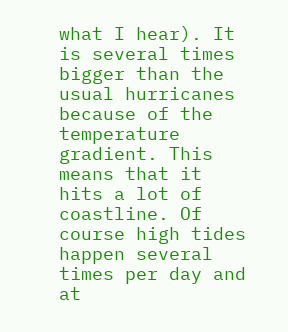what I hear). It is several times bigger than the usual hurricanes because of the temperature gradient. This means that it hits a lot of coastline. Of course high tides happen several times per day and at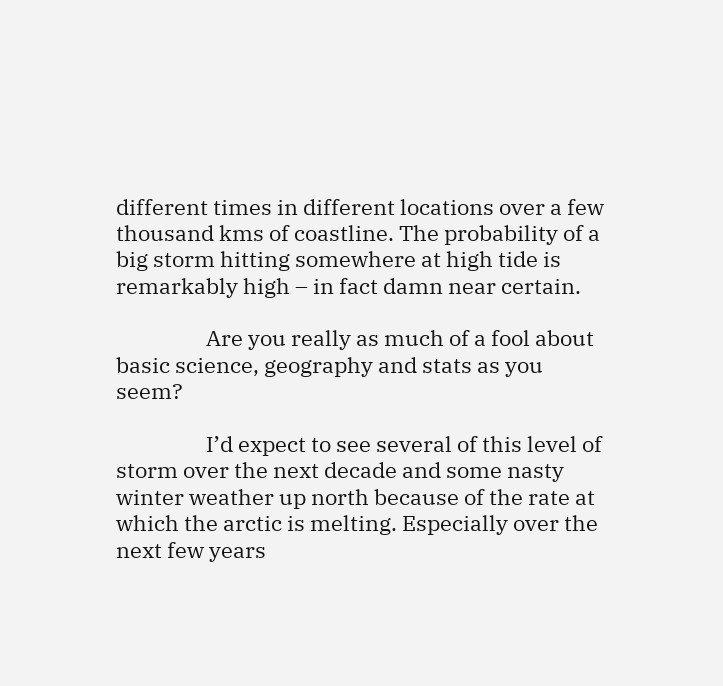different times in different locations over a few thousand kms of coastline. The probability of a big storm hitting somewhere at high tide is remarkably high – in fact damn near certain.

                  Are you really as much of a fool about basic science, geography and stats as you seem?

                  I’d expect to see several of this level of storm over the next decade and some nasty winter weather up north because of the rate at which the arctic is melting. Especially over the next few years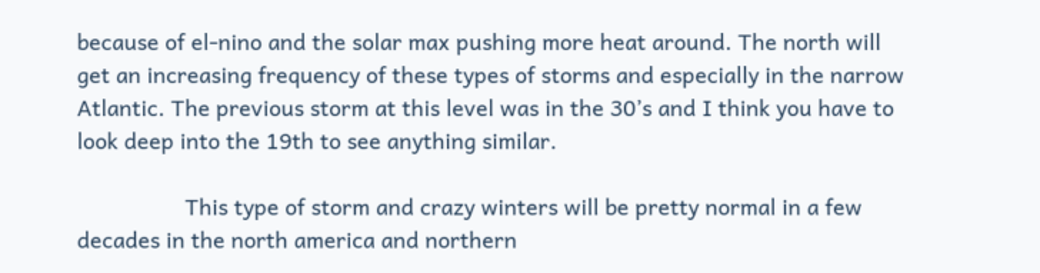because of el-nino and the solar max pushing more heat around. The north will get an increasing frequency of these types of storms and especially in the narrow Atlantic. The previous storm at this level was in the 30’s and I think you have to look deep into the 19th to see anything similar.

                  This type of storm and crazy winters will be pretty normal in a few decades in the north america and northern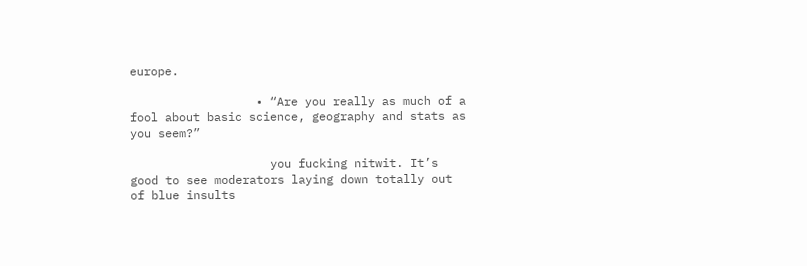europe.

                  • “Are you really as much of a fool about basic science, geography and stats as you seem?”

                    you fucking nitwit. It’s good to see moderators laying down totally out of blue insults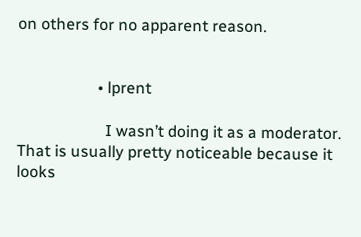on others for no apparent reason.


                    • lprent

                      I wasn’t doing it as a moderator. That is usually pretty noticeable because it looks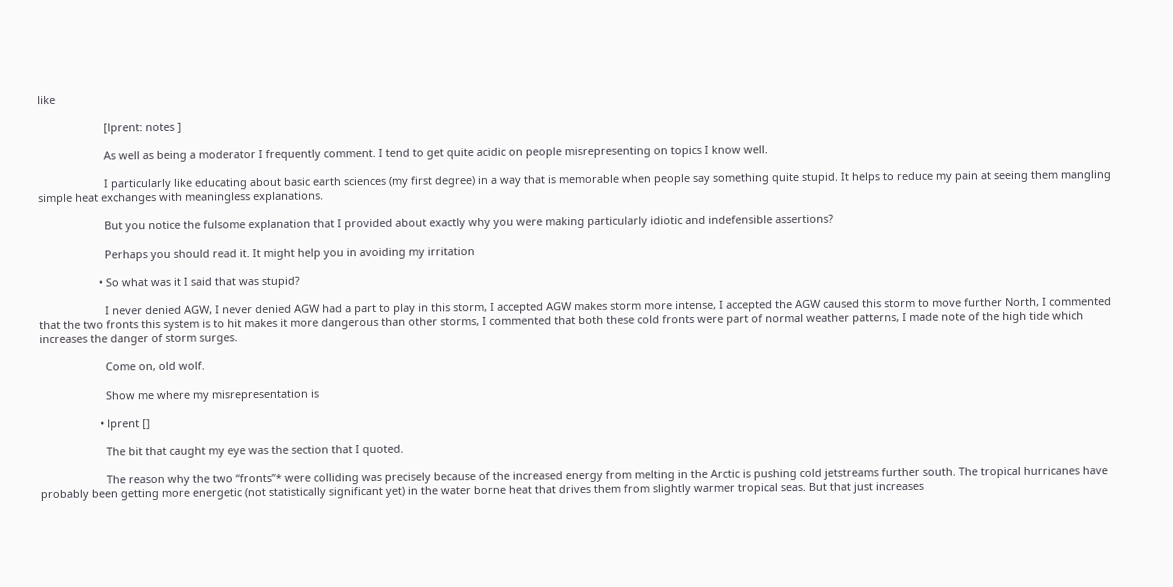like

                      [lprent: notes ]

                      As well as being a moderator I frequently comment. I tend to get quite acidic on people misrepresenting on topics I know well.

                      I particularly like educating about basic earth sciences (my first degree) in a way that is memorable when people say something quite stupid. It helps to reduce my pain at seeing them mangling simple heat exchanges with meaningless explanations.

                      But you notice the fulsome explanation that I provided about exactly why you were making particularly idiotic and indefensible assertions?

                      Perhaps you should read it. It might help you in avoiding my irritation

                    • So what was it I said that was stupid?

                      I never denied AGW, I never denied AGW had a part to play in this storm, I accepted AGW makes storm more intense, I accepted the AGW caused this storm to move further North, I commented that the two fronts this system is to hit makes it more dangerous than other storms, I commented that both these cold fronts were part of normal weather patterns, I made note of the high tide which increases the danger of storm surges.

                      Come on, old wolf.

                      Show me where my misrepresentation is

                    • lprent []

                      The bit that caught my eye was the section that I quoted.

                      The reason why the two “fronts”* were colliding was precisely because of the increased energy from melting in the Arctic is pushing cold jetstreams further south. The tropical hurricanes have probably been getting more energetic (not statistically significant yet) in the water borne heat that drives them from slightly warmer tropical seas. But that just increases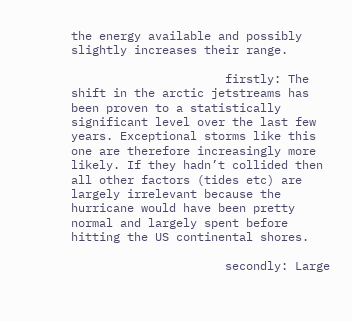the energy available and possibly slightly increases their range.

                      firstly: The shift in the arctic jetstreams has been proven to a statistically significant level over the last few years. Exceptional storms like this one are therefore increasingly more likely. If they hadn’t collided then all other factors (tides etc) are largely irrelevant because the hurricane would have been pretty normal and largely spent before hitting the US continental shores.

                      secondly: Large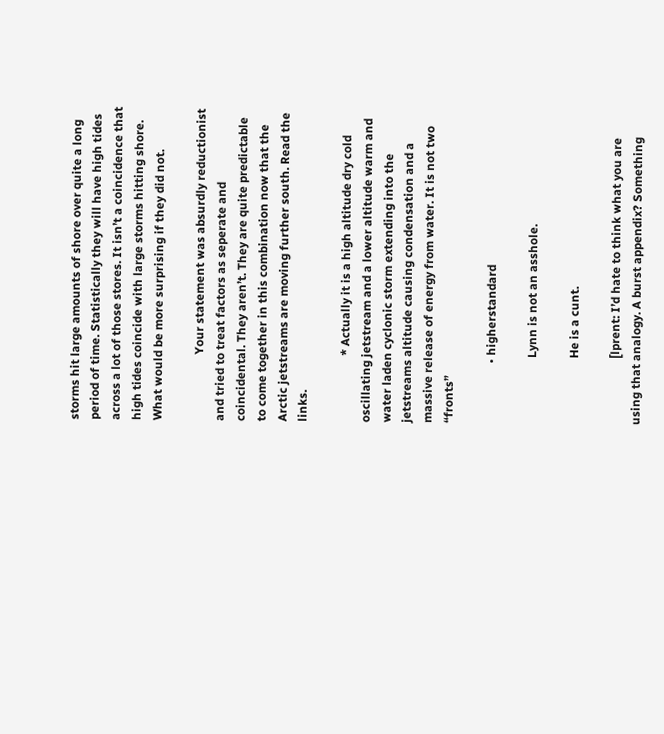storms hit large amounts of shore over quite a long period of time. Statistically they will have high tides across a lot of those stores. It isn’t a coincidence that high tides coincide with large storms hitting shore. What would be more surprising if they did not.

                      Your statement was absurdly reductionist and tried to treat factors as seperate and coincidental. They aren’t. They are quite predictable to come together in this combination now that the Arctic jetstreams are moving further south. Read the links.

                      * Actually it is a high altitude dry cold oscillating jetstream and a lower altitude warm and water laden cyclonic storm extending into the jetstreams altitude causing condensation and a massive release of energy from water. It is not two “fronts”

                    • higherstandard

                      Lynn is not an asshole.

                      He is a cunt.

                      [lprent: I’d hate to think what you are using that analogy. A burst appendix? Something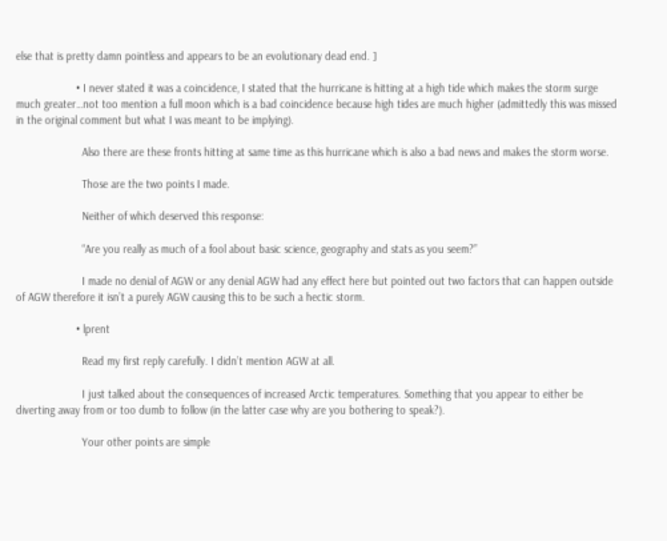else that is pretty damn pointless and appears to be an evolutionary dead end. ]

                    • I never stated it was a coincidence, I stated that the hurricane is hitting at a high tide which makes the storm surge much greater…not too mention a full moon which is a bad coincidence because high tides are much higher (admittedly this was missed in the original comment but what I was meant to be implying).

                      Also there are these fronts hitting at same time as this hurricane which is also a bad news and makes the storm worse.

                      Those are the two points I made.

                      Neither of which deserved this response:

                      “Are you really as much of a fool about basic science, geography and stats as you seem?”

                      I made no denial of AGW or any denial AGW had any effect here but pointed out two factors that can happen outside of AGW therefore it isn’t a purely AGW causing this to be such a hectic storm.

                    • lprent

                      Read my first reply carefully. I didn’t mention AGW at all.

                      I just talked about the consequences of increased Arctic temperatures. Something that you appear to either be diverting away from or too dumb to follow (in the latter case why are you bothering to speak?).

                      Your other points are simple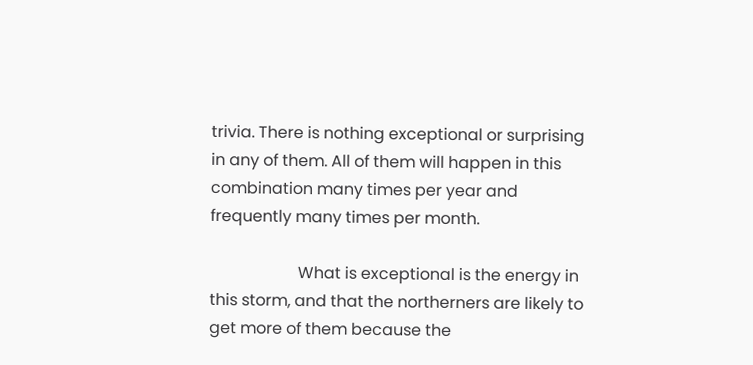trivia. There is nothing exceptional or surprising in any of them. All of them will happen in this combination many times per year and frequently many times per month.

                      What is exceptional is the energy in this storm, and that the northerners are likely to get more of them because the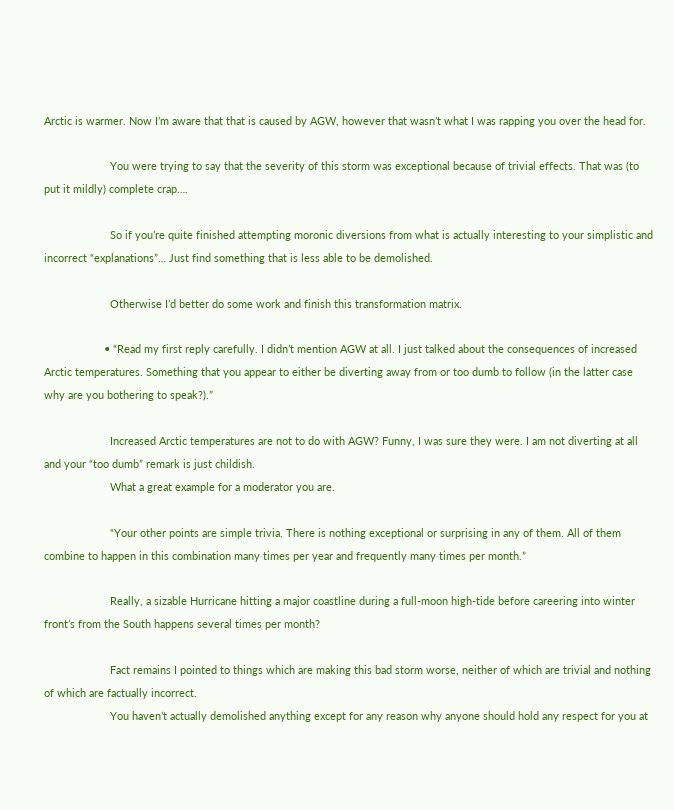Arctic is warmer. Now I’m aware that that is caused by AGW, however that wasn’t what I was rapping you over the head for.

                      You were trying to say that the severity of this storm was exceptional because of trivial effects. That was (to put it mildly) complete crap….

                      So if you’re quite finished attempting moronic diversions from what is actually interesting to your simplistic and incorrect “explanations”… Just find something that is less able to be demolished.

                      Otherwise I’d better do some work and finish this transformation matrix.

                    • “Read my first reply carefully. I didn’t mention AGW at all. I just talked about the consequences of increased Arctic temperatures. Something that you appear to either be diverting away from or too dumb to follow (in the latter case why are you bothering to speak?).”

                      Increased Arctic temperatures are not to do with AGW? Funny, I was sure they were. I am not diverting at all and your “too dumb” remark is just childish.
                      What a great example for a moderator you are.

                      “Your other points are simple trivia. There is nothing exceptional or surprising in any of them. All of them combine to happen in this combination many times per year and frequently many times per month.”

                      Really, a sizable Hurricane hitting a major coastline during a full-moon high-tide before careering into winter front’s from the South happens several times per month?

                      Fact remains I pointed to things which are making this bad storm worse, neither of which are trivial and nothing of which are factually incorrect.
                      You haven’t actually demolished anything except for any reason why anyone should hold any respect for you at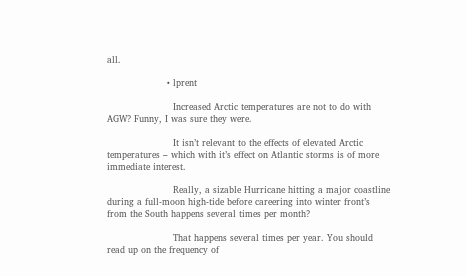all.

                    • lprent

                      Increased Arctic temperatures are not to do with AGW? Funny, I was sure they were.

                      It isn’t relevant to the effects of elevated Arctic temperatures – which with it’s effect on Atlantic storms is of more immediate interest.

                      Really, a sizable Hurricane hitting a major coastline during a full-moon high-tide before careering into winter front’s from the South happens several times per month?

                      That happens several times per year. You should read up on the frequency of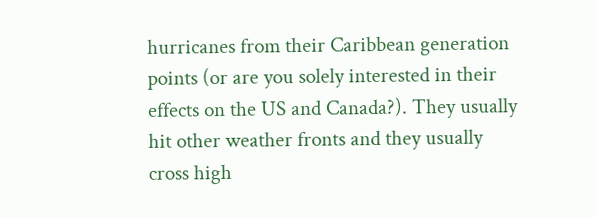hurricanes from their Caribbean generation points (or are you solely interested in their effects on the US and Canada?). They usually hit other weather fronts and they usually cross high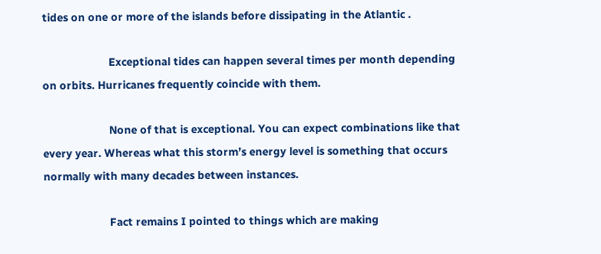tides on one or more of the islands before dissipating in the Atlantic .

                      Exceptional tides can happen several times per month depending on orbits. Hurricanes frequently coincide with them.

                      None of that is exceptional. You can expect combinations like that every year. Whereas what this storm’s energy level is something that occurs normally with many decades between instances.

                      Fact remains I pointed to things which are making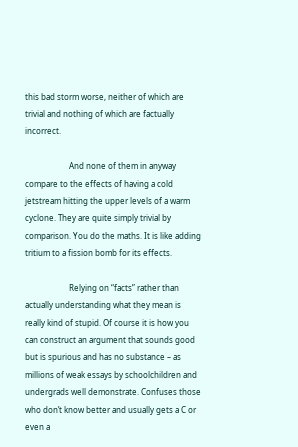this bad storm worse, neither of which are trivial and nothing of which are factually incorrect.

                      And none of them in anyway compare to the effects of having a cold jetstream hitting the upper levels of a warm cyclone. They are quite simply trivial by comparison. You do the maths. It is like adding tritium to a fission bomb for its effects.

                      Relying on “facts” rather than actually understanding what they mean is really kind of stupid. Of course it is how you can construct an argument that sounds good but is spurious and has no substance – as millions of weak essays by schoolchildren and undergrads well demonstrate. Confuses those who don’t know better and usually gets a C or even a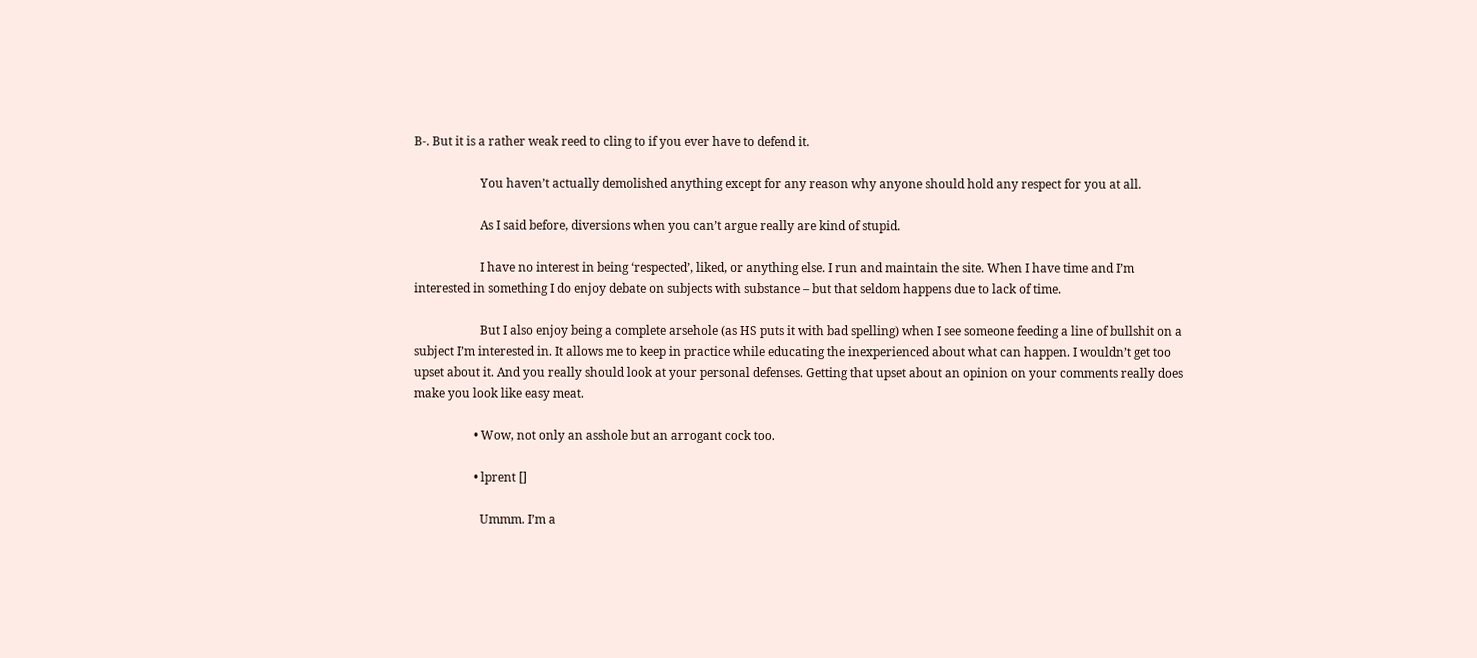B-. But it is a rather weak reed to cling to if you ever have to defend it.

                      You haven’t actually demolished anything except for any reason why anyone should hold any respect for you at all.

                      As I said before, diversions when you can’t argue really are kind of stupid.

                      I have no interest in being ‘respected’, liked, or anything else. I run and maintain the site. When I have time and I’m interested in something I do enjoy debate on subjects with substance – but that seldom happens due to lack of time.

                      But I also enjoy being a complete arsehole (as HS puts it with bad spelling) when I see someone feeding a line of bullshit on a subject I’m interested in. It allows me to keep in practice while educating the inexperienced about what can happen. I wouldn’t get too upset about it. And you really should look at your personal defenses. Getting that upset about an opinion on your comments really does make you look like easy meat.

                    • Wow, not only an asshole but an arrogant cock too.

                    • lprent []

                      Ummm. I’m a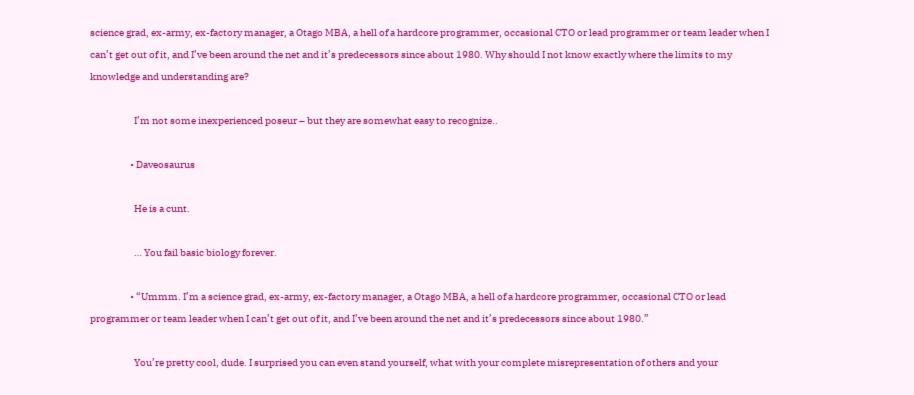science grad, ex-army, ex-factory manager, a Otago MBA, a hell of a hardcore programmer, occasional CTO or lead programmer or team leader when I can’t get out of it, and I’ve been around the net and it’s predecessors since about 1980. Why should I not know exactly where the limits to my knowledge and understanding are?

                      I’m not some inexperienced poseur – but they are somewhat easy to recognize..

                    • Daveosaurus

                      He is a cunt.

                      … You fail basic biology forever.

                    • “Ummm. I’m a science grad, ex-army, ex-factory manager, a Otago MBA, a hell of a hardcore programmer, occasional CTO or lead programmer or team leader when I can’t get out of it, and I’ve been around the net and it’s predecessors since about 1980.”

                      You’re pretty cool, dude. I surprised you can even stand yourself, what with your complete misrepresentation of others and your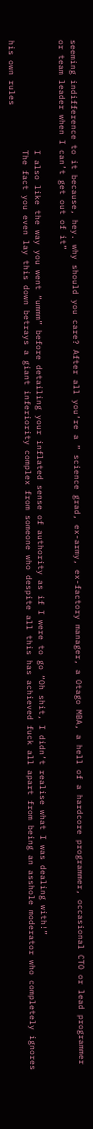seeming indifference to it because, hey. why should you care? After all you’re a ” science grad, ex-army, ex-factory manager, a Otago MBA, a hell of a hardcore programmer, occasional CTO or lead programmer or team leader when I can’t get out of it”

                      I also like the way you went “ummm” before detailing your inflated sense of authority as if I were to go “Oh shit, I didn’t realise what I was dealing with!”
                      The fact you even lay this down betrays a giant inferiority complex from someone who despite all this has achieved fuck all apart from being an asshole moderator who completely ignores his own rules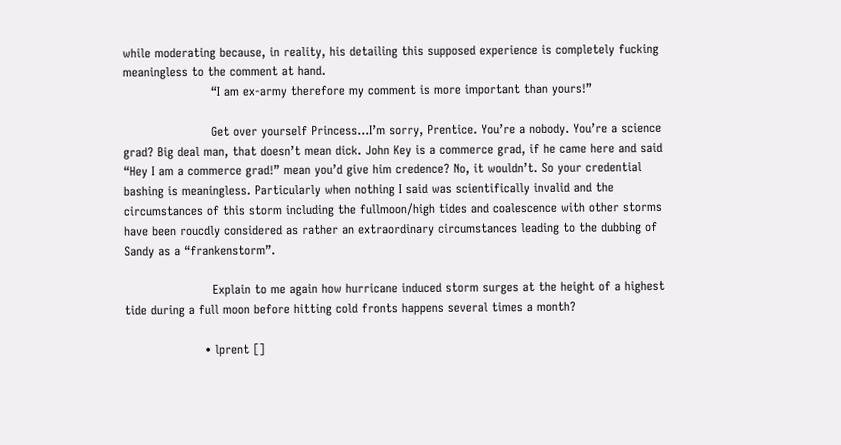while moderating because, in reality, his detailing this supposed experience is completely fucking meaningless to the comment at hand.
                      “I am ex-army therefore my comment is more important than yours!”

                      Get over yourself Princess…I’m sorry, Prentice. You’re a nobody. You’re a science grad? Big deal man, that doesn’t mean dick. John Key is a commerce grad, if he came here and said “Hey I am a commerce grad!” mean you’d give him credence? No, it wouldn’t. So your credential bashing is meaningless. Particularly when nothing I said was scientifically invalid and the circumstances of this storm including the fullmoon/high tides and coalescence with other storms have been roucdly considered as rather an extraordinary circumstances leading to the dubbing of Sandy as a “frankenstorm”.

                      Explain to me again how hurricane induced storm surges at the height of a highest tide during a full moon before hitting cold fronts happens several times a month?

                    • lprent []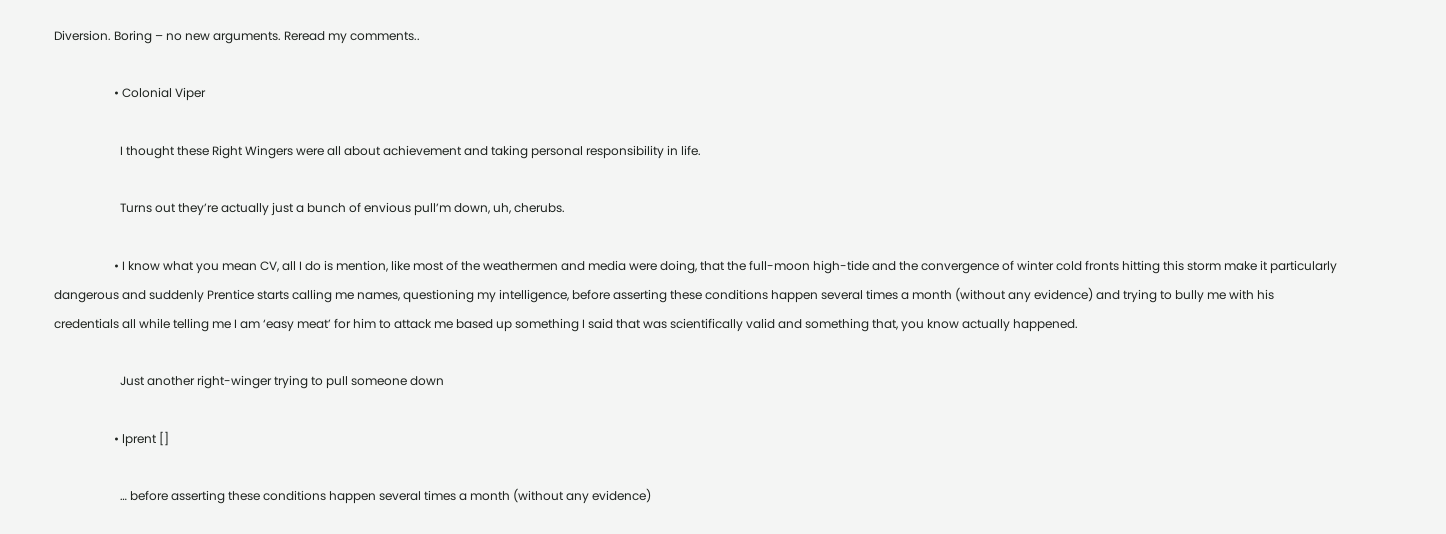Diversion. Boring – no new arguments. Reread my comments..

                    • Colonial Viper

                      I thought these Right Wingers were all about achievement and taking personal responsibility in life.

                      Turns out they’re actually just a bunch of envious pull’m down, uh, cherubs.

                    • I know what you mean CV, all I do is mention, like most of the weathermen and media were doing, that the full-moon high-tide and the convergence of winter cold fronts hitting this storm make it particularly dangerous and suddenly Prentice starts calling me names, questioning my intelligence, before asserting these conditions happen several times a month (without any evidence) and trying to bully me with his credentials all while telling me I am ‘easy meat’ for him to attack me based up something I said that was scientifically valid and something that, you know actually happened.

                      Just another right-winger trying to pull someone down

                    • lprent []

                      … before asserting these conditions happen several times a month (without any evidence)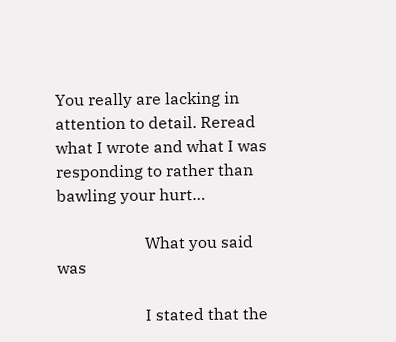You really are lacking in attention to detail. Reread what I wrote and what I was responding to rather than bawling your hurt…

                      What you said was

                      I stated that the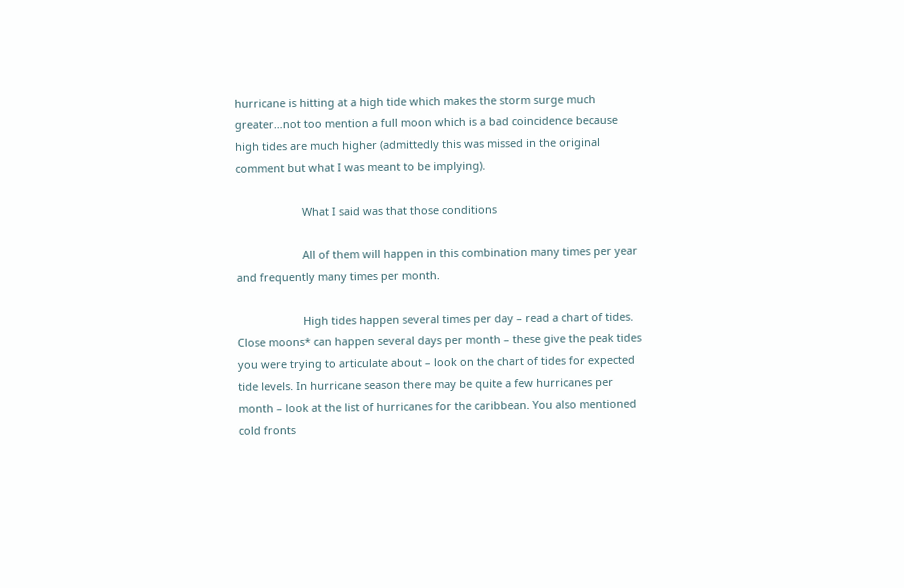hurricane is hitting at a high tide which makes the storm surge much greater…not too mention a full moon which is a bad coincidence because high tides are much higher (admittedly this was missed in the original comment but what I was meant to be implying).

                      What I said was that those conditions

                      All of them will happen in this combination many times per year and frequently many times per month.

                      High tides happen several times per day – read a chart of tides. Close moons* can happen several days per month – these give the peak tides you were trying to articulate about – look on the chart of tides for expected tide levels. In hurricane season there may be quite a few hurricanes per month – look at the list of hurricanes for the caribbean. You also mentioned cold fronts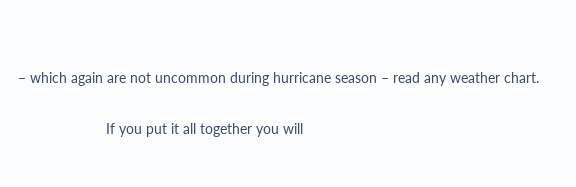– which again are not uncommon during hurricane season – read any weather chart.

                      If you put it all together you will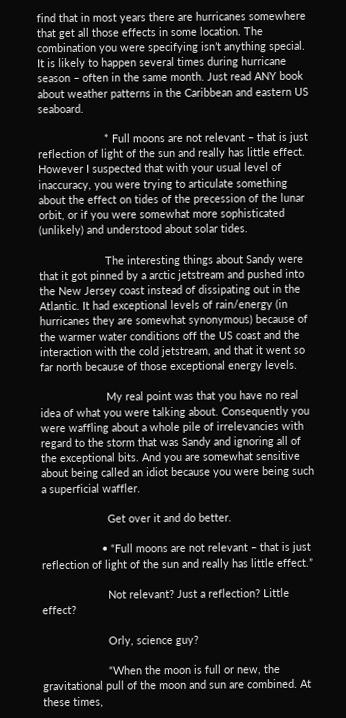find that in most years there are hurricanes somewhere that get all those effects in some location. The combination you were specifying isn’t anything special. It is likely to happen several times during hurricane season – often in the same month. Just read ANY book about weather patterns in the Caribbean and eastern US seaboard.

                      * Full moons are not relevant – that is just reflection of light of the sun and really has little effect. However I suspected that with your usual level of inaccuracy, you were trying to articulate something about the effect on tides of the precession of the lunar orbit, or if you were somewhat more sophisticated (unlikely) and understood about solar tides.

                      The interesting things about Sandy were that it got pinned by a arctic jetstream and pushed into the New Jersey coast instead of dissipating out in the Atlantic. It had exceptional levels of rain/energy (in hurricanes they are somewhat synonymous) because of the warmer water conditions off the US coast and the interaction with the cold jetstream, and that it went so far north because of those exceptional energy levels.

                      My real point was that you have no real idea of what you were talking about. Consequently you were waffling about a whole pile of irrelevancies with regard to the storm that was Sandy and ignoring all of the exceptional bits. And you are somewhat sensitive about being called an idiot because you were being such a superficial waffler.

                      Get over it and do better.

                    • “Full moons are not relevant – that is just reflection of light of the sun and really has little effect.”

                      Not relevant? Just a reflection? Little effect?

                      Orly, science guy?

                      “When the moon is full or new, the gravitational pull of the moon and sun are combined. At these times,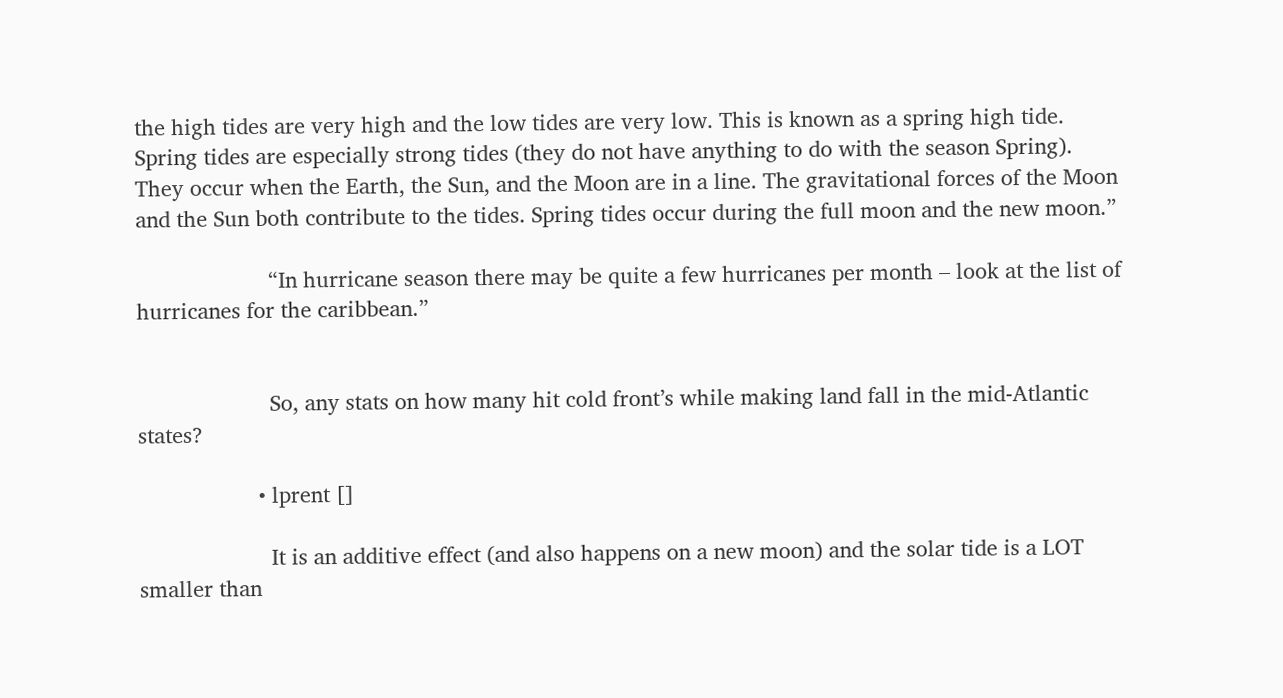the high tides are very high and the low tides are very low. This is known as a spring high tide. Spring tides are especially strong tides (they do not have anything to do with the season Spring). They occur when the Earth, the Sun, and the Moon are in a line. The gravitational forces of the Moon and the Sun both contribute to the tides. Spring tides occur during the full moon and the new moon.”

                      “In hurricane season there may be quite a few hurricanes per month – look at the list of hurricanes for the caribbean.”


                      So, any stats on how many hit cold front’s while making land fall in the mid-Atlantic states?

                    • lprent []

                      It is an additive effect (and also happens on a new moon) and the solar tide is a LOT smaller than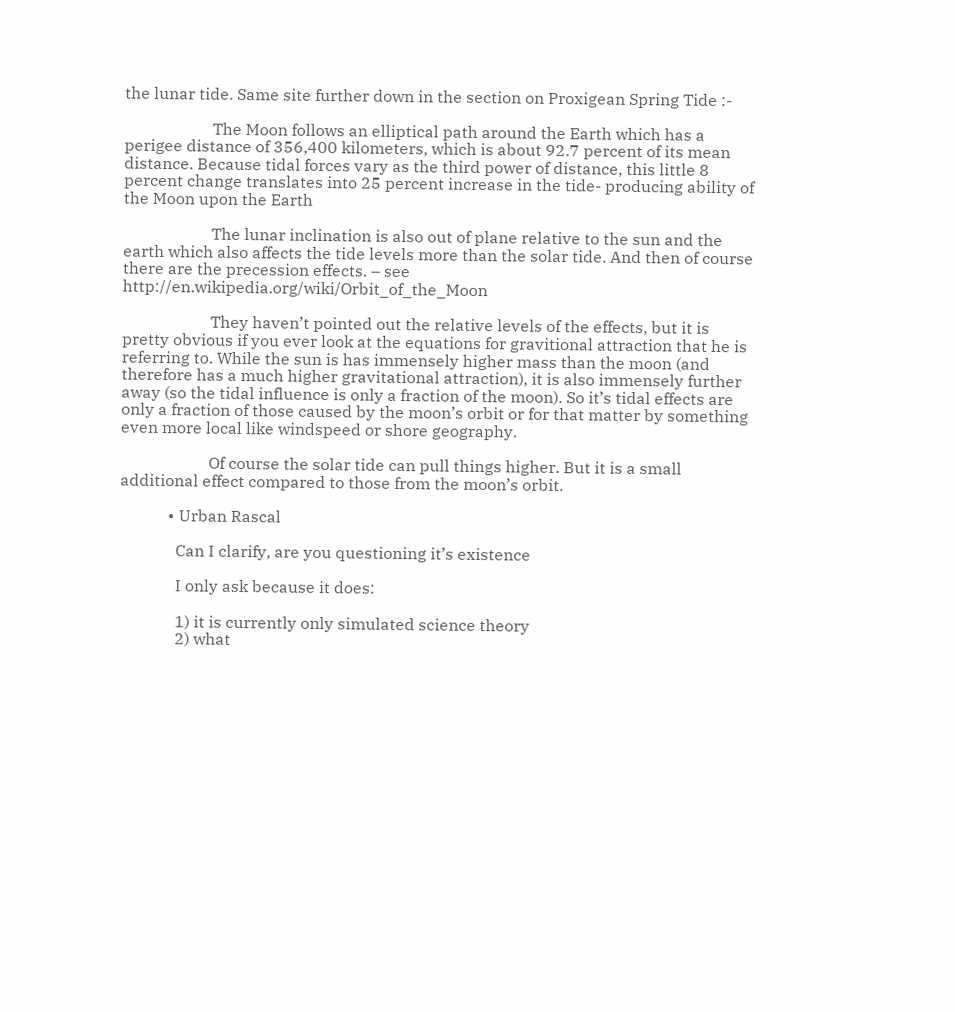the lunar tide. Same site further down in the section on Proxigean Spring Tide :-

                      The Moon follows an elliptical path around the Earth which has a perigee distance of 356,400 kilometers, which is about 92.7 percent of its mean distance. Because tidal forces vary as the third power of distance, this little 8 percent change translates into 25 percent increase in the tide- producing ability of the Moon upon the Earth

                      The lunar inclination is also out of plane relative to the sun and the earth which also affects the tide levels more than the solar tide. And then of course there are the precession effects. – see http://en.wikipedia.org/wiki/Orbit_of_the_Moon

                      They haven’t pointed out the relative levels of the effects, but it is pretty obvious if you ever look at the equations for gravitional attraction that he is referring to. While the sun is has immensely higher mass than the moon (and therefore has a much higher gravitational attraction), it is also immensely further away (so the tidal influence is only a fraction of the moon). So it’s tidal effects are only a fraction of those caused by the moon’s orbit or for that matter by something even more local like windspeed or shore geography.

                      Of course the solar tide can pull things higher. But it is a small additional effect compared to those from the moon’s orbit.

            • Urban Rascal

              Can I clarify, are you questioning it’s existence

              I only ask because it does:

              1) it is currently only simulated science theory
              2) what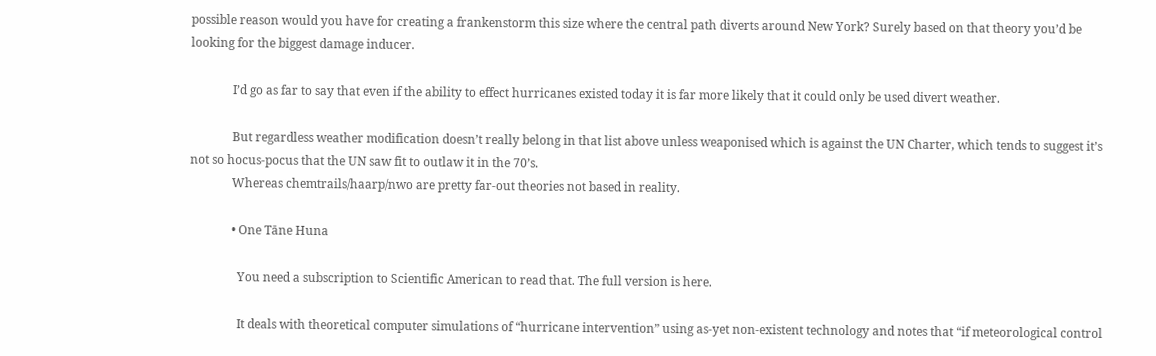possible reason would you have for creating a frankenstorm this size where the central path diverts around New York? Surely based on that theory you’d be looking for the biggest damage inducer.

              I’d go as far to say that even if the ability to effect hurricanes existed today it is far more likely that it could only be used divert weather.

              But regardless weather modification doesn’t really belong in that list above unless weaponised which is against the UN Charter, which tends to suggest it’s not so hocus-pocus that the UN saw fit to outlaw it in the 70’s.
              Whereas chemtrails/haarp/nwo are pretty far-out theories not based in reality.

              • One Tāne Huna

                You need a subscription to Scientific American to read that. The full version is here.

                It deals with theoretical computer simulations of “hurricane intervention” using as-yet non-existent technology and notes that “if meteorological control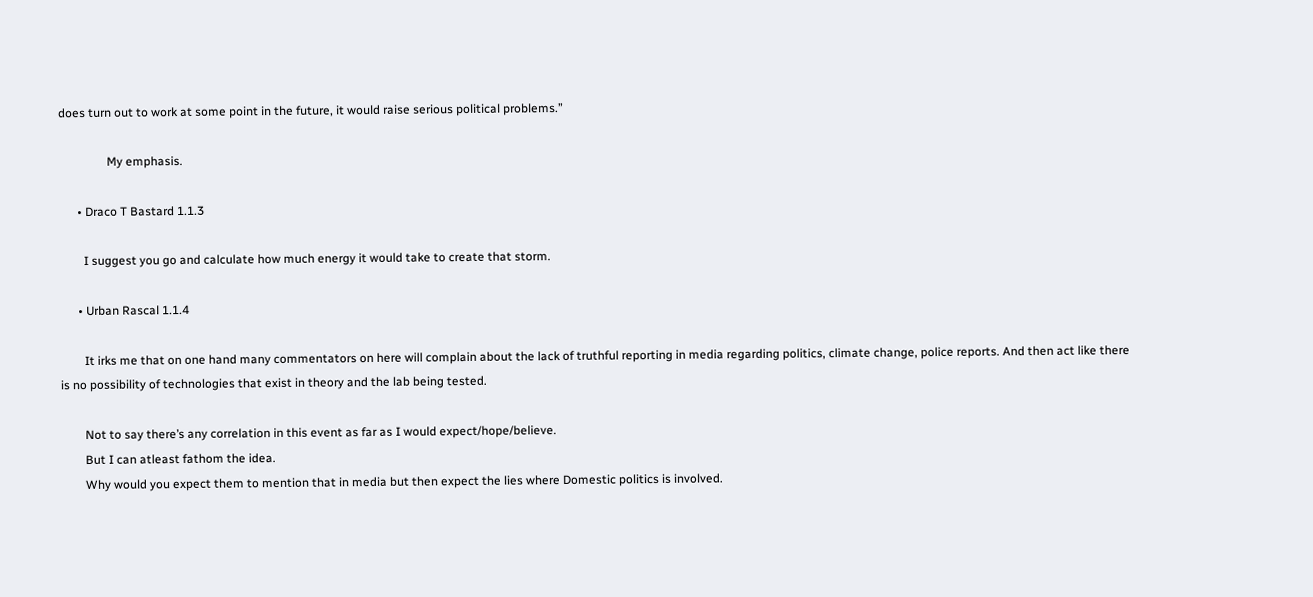does turn out to work at some point in the future, it would raise serious political problems.”

                My emphasis.

      • Draco T Bastard 1.1.3

        I suggest you go and calculate how much energy it would take to create that storm.

      • Urban Rascal 1.1.4

        It irks me that on one hand many commentators on here will complain about the lack of truthful reporting in media regarding politics, climate change, police reports. And then act like there is no possibility of technologies that exist in theory and the lab being tested.

        Not to say there’s any correlation in this event as far as I would expect/hope/believe.
        But I can atleast fathom the idea.
        Why would you expect them to mention that in media but then expect the lies where Domestic politics is involved.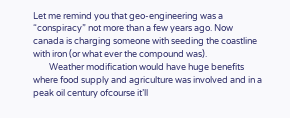Let me remind you that geo-engineering was a “conspiracy” not more than a few years ago. Now canada is charging someone with seeding the coastline with iron (or what ever the compound was).
        Weather modification would have huge benefits where food supply and agriculture was involved and in a peak oil century ofcourse it’ll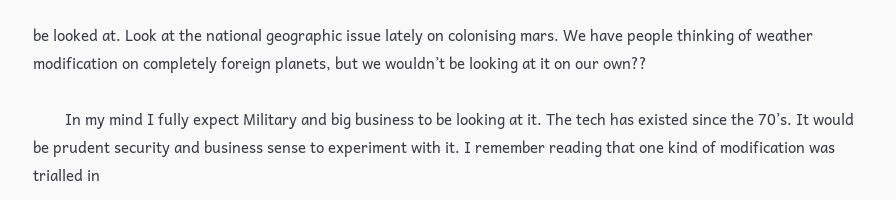be looked at. Look at the national geographic issue lately on colonising mars. We have people thinking of weather modification on completely foreign planets, but we wouldn’t be looking at it on our own??

        In my mind I fully expect Military and big business to be looking at it. The tech has existed since the 70’s. It would be prudent security and business sense to experiment with it. I remember reading that one kind of modification was trialled in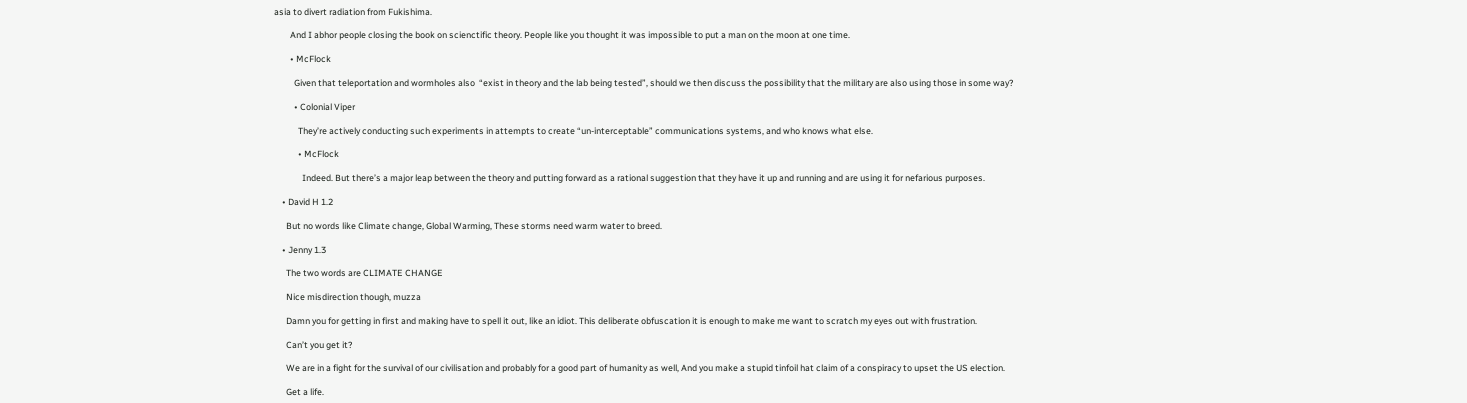asia to divert radiation from Fukishima.

        And I abhor people closing the book on scienctific theory. People like you thought it was impossible to put a man on the moon at one time.

        • McFlock

          Given that teleportation and wormholes also  “exist in theory and the lab being tested”, should we then discuss the possibility that the military are also using those in some way?

          • Colonial Viper

            They’re actively conducting such experiments in attempts to create “un-interceptable” communications systems, and who knows what else.

            • McFlock

              Indeed. But there’s a major leap between the theory and putting forward as a rational suggestion that they have it up and running and are using it for nefarious purposes.

    • David H 1.2

      But no words like Climate change, Global Warming, These storms need warm water to breed.

    • Jenny 1.3

      The two words are CLIMATE CHANGE

      Nice misdirection though, muzza

      Damn you for getting in first and making have to spell it out, like an idiot. This deliberate obfuscation it is enough to make me want to scratch my eyes out with frustration.

      Can’t you get it?

      We are in a fight for the survival of our civilisation and probably for a good part of humanity as well, And you make a stupid tinfoil hat claim of a conspiracy to upset the US election.

      Get a life.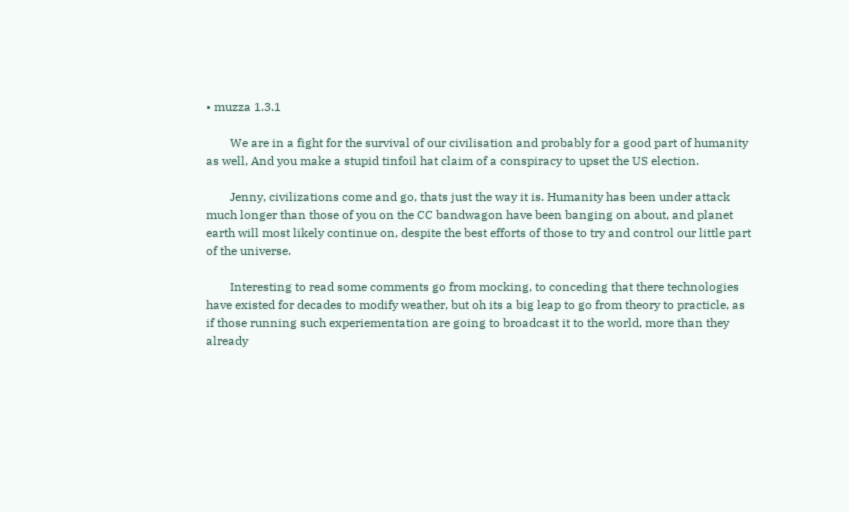• muzza 1.3.1

        We are in a fight for the survival of our civilisation and probably for a good part of humanity as well, And you make a stupid tinfoil hat claim of a conspiracy to upset the US election.

        Jenny, civilizations come and go, thats just the way it is. Humanity has been under attack much longer than those of you on the CC bandwagon have been banging on about, and planet earth will most likely continue on, despite the best efforts of those to try and control our little part of the universe.

        Interesting to read some comments go from mocking, to conceding that there technologies have existed for decades to modify weather, but oh its a big leap to go from theory to practicle, as if those running such experiementation are going to broadcast it to the world, more than they already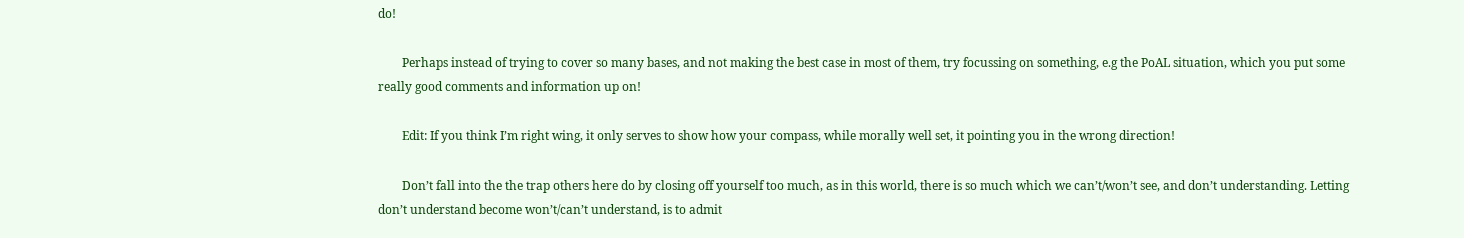do!

        Perhaps instead of trying to cover so many bases, and not making the best case in most of them, try focussing on something, e.g the PoAL situation, which you put some really good comments and information up on!

        Edit: If you think I’m right wing, it only serves to show how your compass, while morally well set, it pointing you in the wrong direction!

        Don’t fall into the the trap others here do by closing off yourself too much, as in this world, there is so much which we can’t/won’t see, and don’t understanding. Letting don’t understand become won’t/can’t understand, is to admit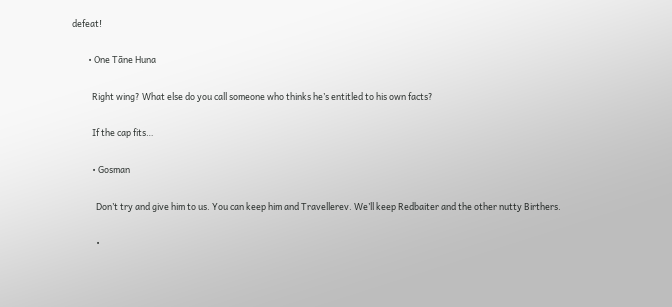defeat!

        • One Tāne Huna

          Right wing? What else do you call someone who thinks he’s entitled to his own facts?

          If the cap fits…

          • Gosman

            Don’t try and give him to us. You can keep him and Travellerev. We’ll keep Redbaiter and the other nutty Birthers.

            •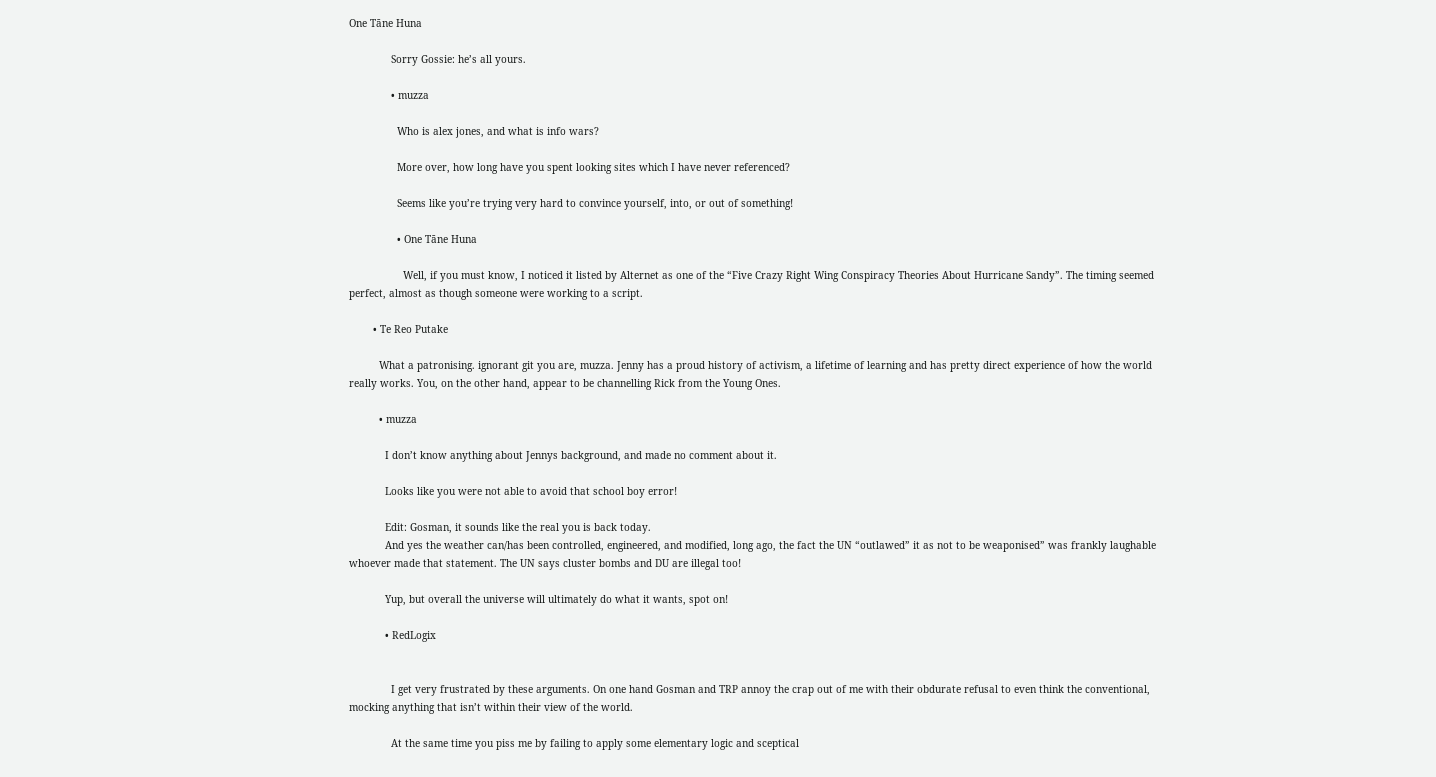One Tāne Huna

              Sorry Gossie: he’s all yours.

              • muzza

                Who is alex jones, and what is info wars?

                More over, how long have you spent looking sites which I have never referenced?

                Seems like you’re trying very hard to convince yourself, into, or out of something!

                • One Tāne Huna

                  Well, if you must know, I noticed it listed by Alternet as one of the “Five Crazy Right Wing Conspiracy Theories About Hurricane Sandy”. The timing seemed perfect, almost as though someone were working to a script.

        • Te Reo Putake

          What a patronising. ignorant git you are, muzza. Jenny has a proud history of activism, a lifetime of learning and has pretty direct experience of how the world really works. You, on the other hand, appear to be channelling Rick from the Young Ones.

          • muzza

            I don’t know anything about Jennys background, and made no comment about it.

            Looks like you were not able to avoid that school boy error!

            Edit: Gosman, it sounds like the real you is back today.
            And yes the weather can/has been controlled, engineered, and modified, long ago, the fact the UN “outlawed” it as not to be weaponised” was frankly laughable whoever made that statement. The UN says cluster bombs and DU are illegal too!

            Yup, but overall the universe will ultimately do what it wants, spot on!

            • RedLogix


              I get very frustrated by these arguments. On one hand Gosman and TRP annoy the crap out of me with their obdurate refusal to even think the conventional, mocking anything that isn’t within their view of the world.

              At the same time you piss me by failing to apply some elementary logic and sceptical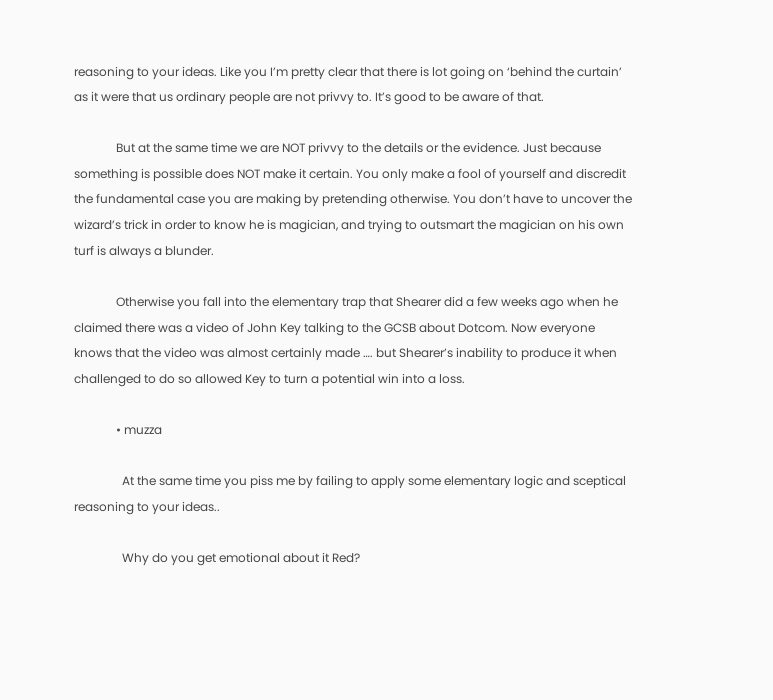reasoning to your ideas. Like you I’m pretty clear that there is lot going on ‘behind the curtain’ as it were that us ordinary people are not privvy to. It’s good to be aware of that.

              But at the same time we are NOT privvy to the details or the evidence. Just because something is possible does NOT make it certain. You only make a fool of yourself and discredit the fundamental case you are making by pretending otherwise. You don’t have to uncover the wizard’s trick in order to know he is magician, and trying to outsmart the magician on his own turf is always a blunder.

              Otherwise you fall into the elementary trap that Shearer did a few weeks ago when he claimed there was a video of John Key talking to the GCSB about Dotcom. Now everyone knows that the video was almost certainly made …. but Shearer’s inability to produce it when challenged to do so allowed Key to turn a potential win into a loss.

              • muzza

                At the same time you piss me by failing to apply some elementary logic and sceptical reasoning to your ideas..

                Why do you get emotional about it Red?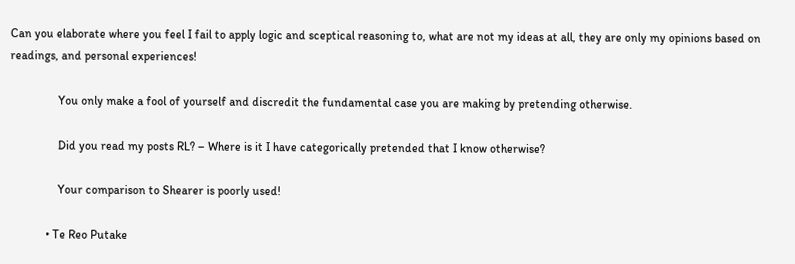Can you elaborate where you feel I fail to apply logic and sceptical reasoning to, what are not my ideas at all, they are only my opinions based on readings, and personal experiences!

                You only make a fool of yourself and discredit the fundamental case you are making by pretending otherwise.

                Did you read my posts RL? – Where is it I have categorically pretended that I know otherwise?

                Your comparison to Shearer is poorly used!

            • Te Reo Putake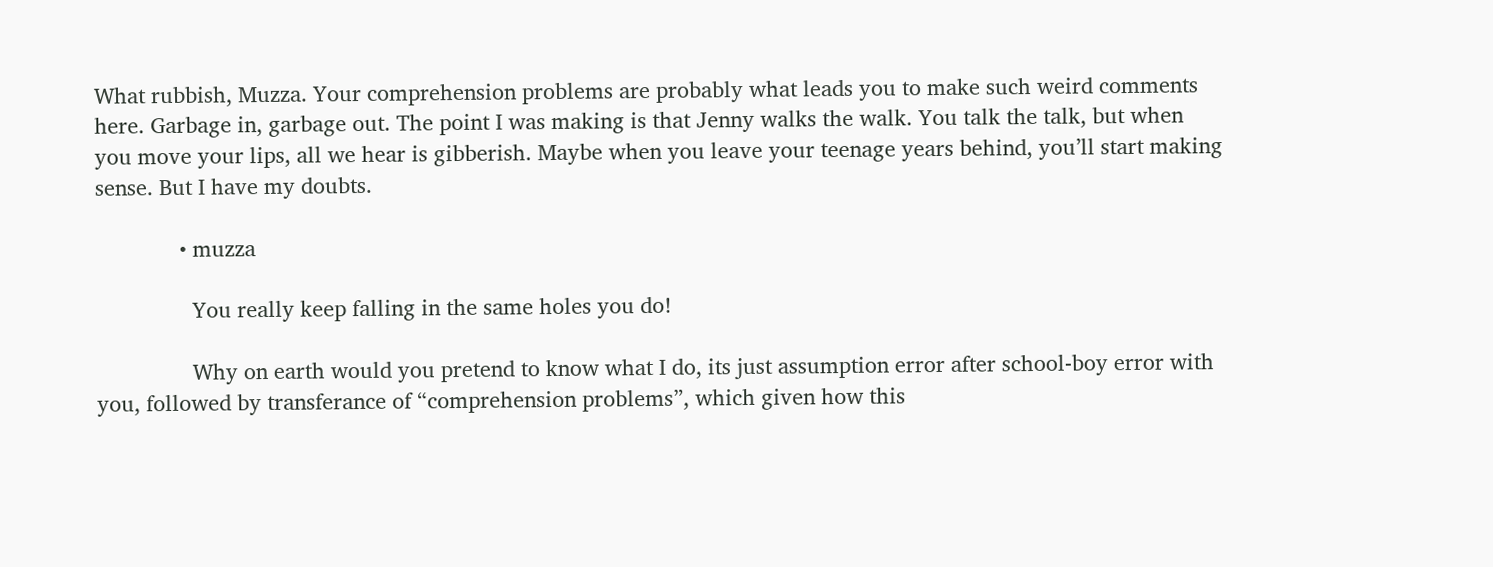What rubbish, Muzza. Your comprehension problems are probably what leads you to make such weird comments here. Garbage in, garbage out. The point I was making is that Jenny walks the walk. You talk the talk, but when you move your lips, all we hear is gibberish. Maybe when you leave your teenage years behind, you’ll start making sense. But I have my doubts.

              • muzza

                You really keep falling in the same holes you do!

                Why on earth would you pretend to know what I do, its just assumption error after school-boy error with you, followed by transferance of “comprehension problems”, which given how this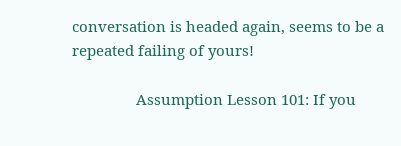conversation is headed again, seems to be a repeated failing of yours!

                Assumption Lesson 101: If you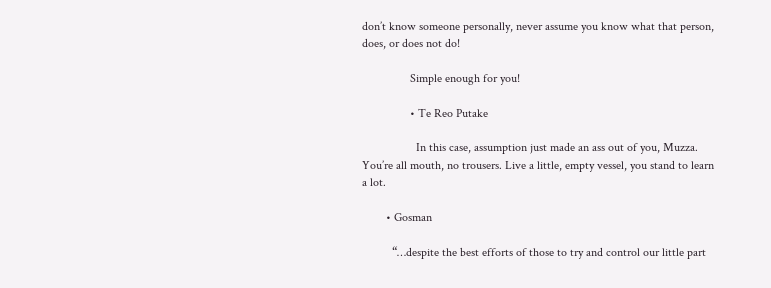don’t know someone personally, never assume you know what that person, does, or does not do!

                Simple enough for you!

                • Te Reo Putake

                  In this case, assumption just made an ass out of you, Muzza. You’re all mouth, no trousers. Live a little, empty vessel, you stand to learn a lot.

        • Gosman

          “…despite the best efforts of those to try and control our little part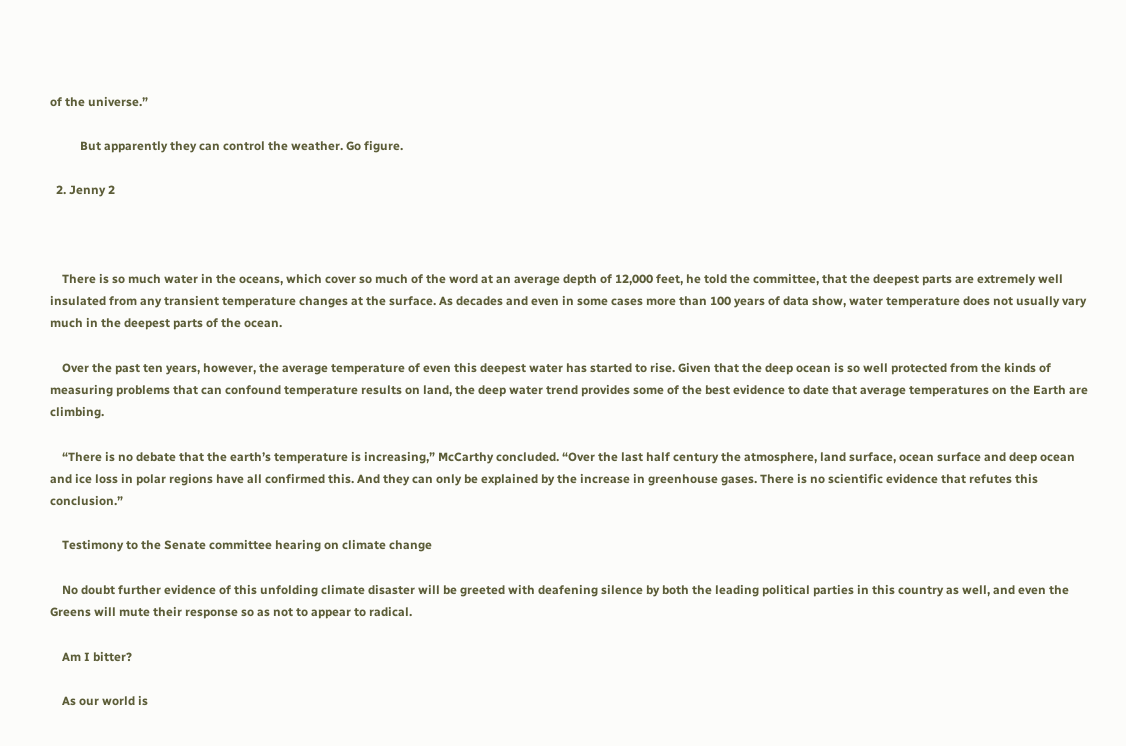of the universe.”

          But apparently they can control the weather. Go figure.

  2. Jenny 2



    There is so much water in the oceans, which cover so much of the word at an average depth of 12,000 feet, he told the committee, that the deepest parts are extremely well insulated from any transient temperature changes at the surface. As decades and even in some cases more than 100 years of data show, water temperature does not usually vary much in the deepest parts of the ocean.

    Over the past ten years, however, the average temperature of even this deepest water has started to rise. Given that the deep ocean is so well protected from the kinds of measuring problems that can confound temperature results on land, the deep water trend provides some of the best evidence to date that average temperatures on the Earth are climbing.

    “There is no debate that the earth’s temperature is increasing,” McCarthy concluded. “Over the last half century the atmosphere, land surface, ocean surface and deep ocean and ice loss in polar regions have all confirmed this. And they can only be explained by the increase in greenhouse gases. There is no scientific evidence that refutes this conclusion.”

    Testimony to the Senate committee hearing on climate change

    No doubt further evidence of this unfolding climate disaster will be greeted with deafening silence by both the leading political parties in this country as well, and even the Greens will mute their response so as not to appear to radical.

    Am I bitter?

    As our world is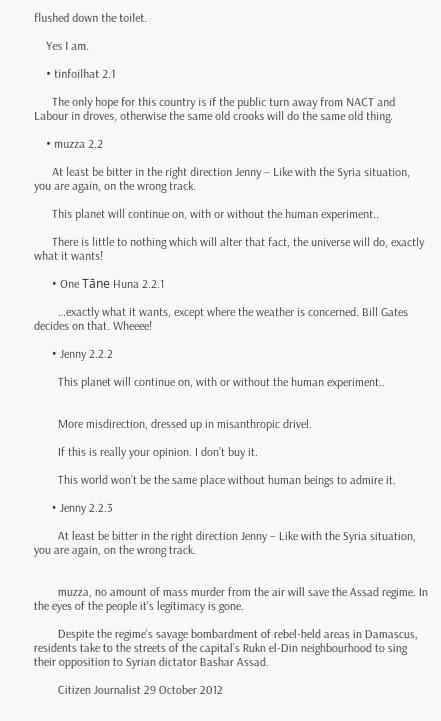flushed down the toilet.

    Yes I am.

    • tinfoilhat 2.1

      The only hope for this country is if the public turn away from NACT and Labour in droves, otherwise the same old crooks will do the same old thing.

    • muzza 2.2

      At least be bitter in the right direction Jenny – Like with the Syria situation, you are again, on the wrong track.

      This planet will continue on, with or without the human experiment..

      There is little to nothing which will alter that fact, the universe will do, exactly what it wants!

      • One Tāne Huna 2.2.1

        …exactly what it wants, except where the weather is concerned. Bill Gates decides on that. Wheeee!

      • Jenny 2.2.2

        This planet will continue on, with or without the human experiment..


        More misdirection, dressed up in misanthropic drivel.

        If this is really your opinion. I don’t buy it.

        This world won’t be the same place without human beings to admire it.

      • Jenny 2.2.3

        At least be bitter in the right direction Jenny – Like with the Syria situation, you are again, on the wrong track.


        muzza, no amount of mass murder from the air will save the Assad regime. In the eyes of the people it’s legitimacy is gone.

        Despite the regime’s savage bombardment of rebel-held areas in Damascus, residents take to the streets of the capital’s Rukn el-Din neighbourhood to sing their opposition to Syrian dictator Bashar Assad.

        Citizen Journalist 29 October 2012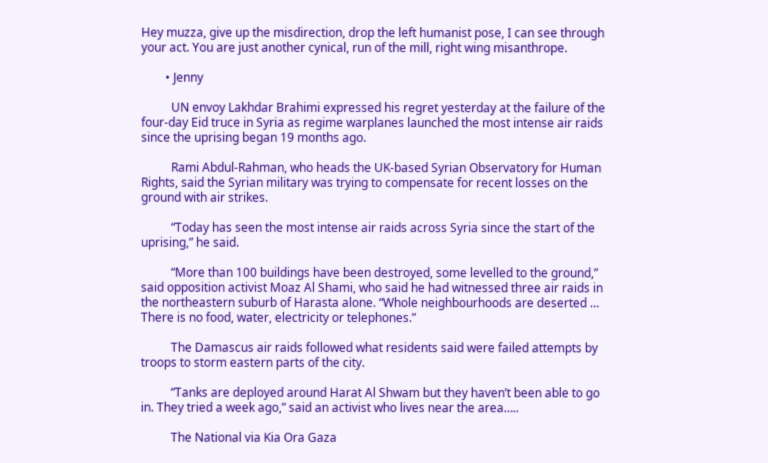Hey muzza, give up the misdirection, drop the left humanist pose, I can see through your act. You are just another cynical, run of the mill, right wing misanthrope.

        • Jenny

          UN envoy Lakhdar Brahimi expressed his regret yesterday at the failure of the four-day Eid truce in Syria as regime warplanes launched the most intense air raids since the uprising began 19 months ago.

          Rami Abdul-Rahman, who heads the UK-based Syrian Observatory for Human Rights, said the Syrian military was trying to compensate for recent losses on the ground with air strikes.

          “Today has seen the most intense air raids across Syria since the start of the uprising,” he said.

          “More than 100 buildings have been destroyed, some levelled to the ground,” said opposition activist Moaz Al Shami, who said he had witnessed three air raids in the northeastern suburb of Harasta alone. “Whole neighbourhoods are deserted … There is no food, water, electricity or telephones.”

          The Damascus air raids followed what residents said were failed attempts by troops to storm eastern parts of the city.

          “Tanks are deployed around Harat Al Shwam but they haven’t been able to go in. They tried a week ago,” said an activist who lives near the area…..

          The National via Kia Ora Gaza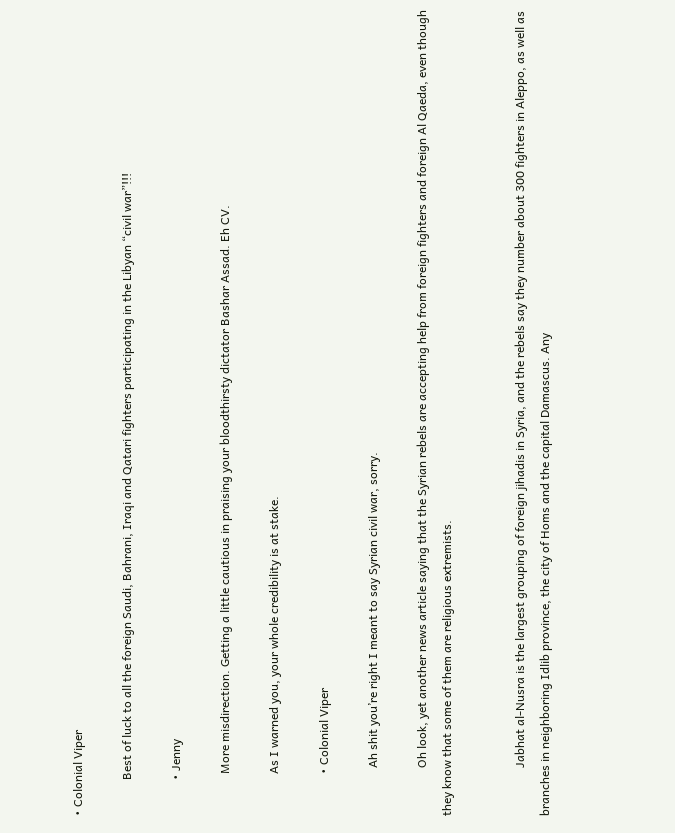• Colonial Viper

            Best of luck to all the foreign Saudi, Bahrani, Iraqi and Qatari fighters participating in the Libyan “civil war”!!!

            • Jenny

              More misdirection. Getting a little cautious in praising your bloodthirsty dictator Bashar Assad. Eh CV.

              As I warned you, your whole credibility is at stake.

              • Colonial Viper

                Ah shit you’re right I meant to say Syrian civil war, sorry.

                Oh look, yet another news article saying that the Syrian rebels are accepting help from foreign fighters and foreign Al Qaeda, even though they know that some of them are religious extremists.


                Jabhat al-Nusra is the largest grouping of foreign jihadis in Syria, and the rebels say they number about 300 fighters in Aleppo, as well as branches in neighboring Idlib province, the city of Homs and the capital Damascus. Any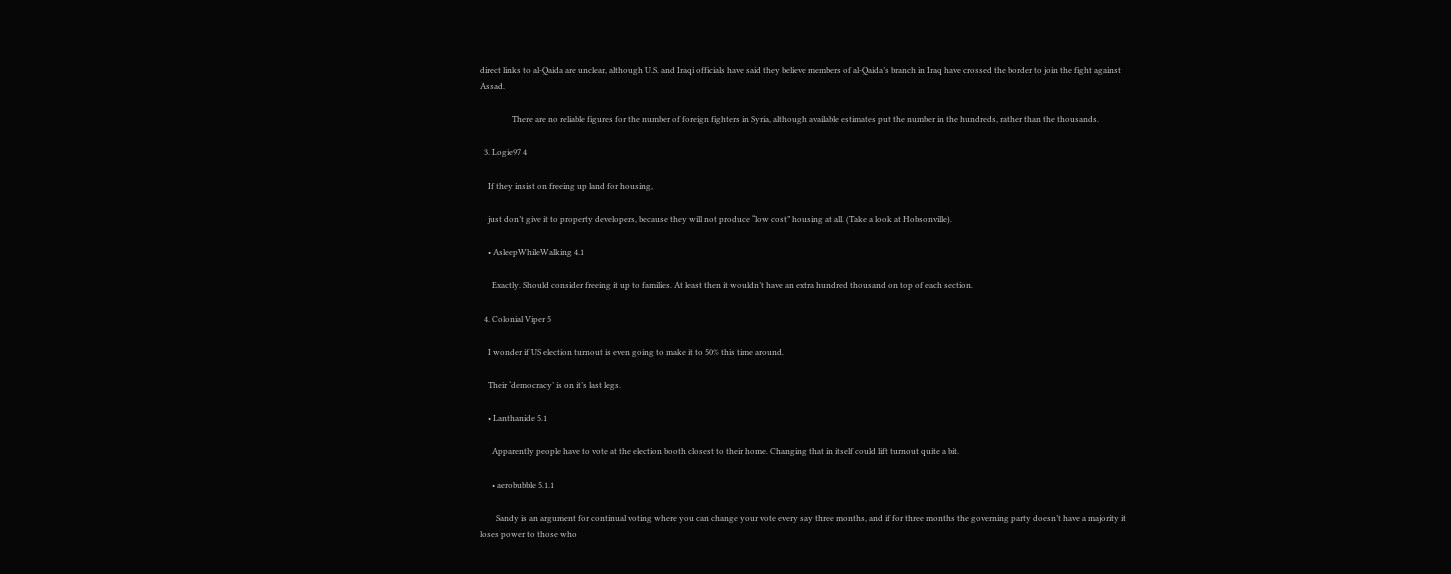direct links to al-Qaida are unclear, although U.S. and Iraqi officials have said they believe members of al-Qaida’s branch in Iraq have crossed the border to join the fight against Assad.

                There are no reliable figures for the number of foreign fighters in Syria, although available estimates put the number in the hundreds, rather than the thousands.

  3. Logie97 4

    If they insist on freeing up land for housing,

    just don’t give it to property developers, because they will not produce “low cost” housing at all. (Take a look at Hobsonville).

    • AsleepWhileWalking 4.1

      Exactly. Should consider freeing it up to families. At least then it wouldn’t have an extra hundred thousand on top of each section.

  4. Colonial Viper 5

    I wonder if US election turnout is even going to make it to 50% this time around.

    Their ‘democracy’ is on it’s last legs.

    • Lanthanide 5.1

      Apparently people have to vote at the election booth closest to their home. Changing that in itself could lift turnout quite a bit.

      • aerobubble 5.1.1

        Sandy is an argument for continual voting where you can change your vote every say three months, and if for three months the governing party doesn’t have a majority it loses power to those who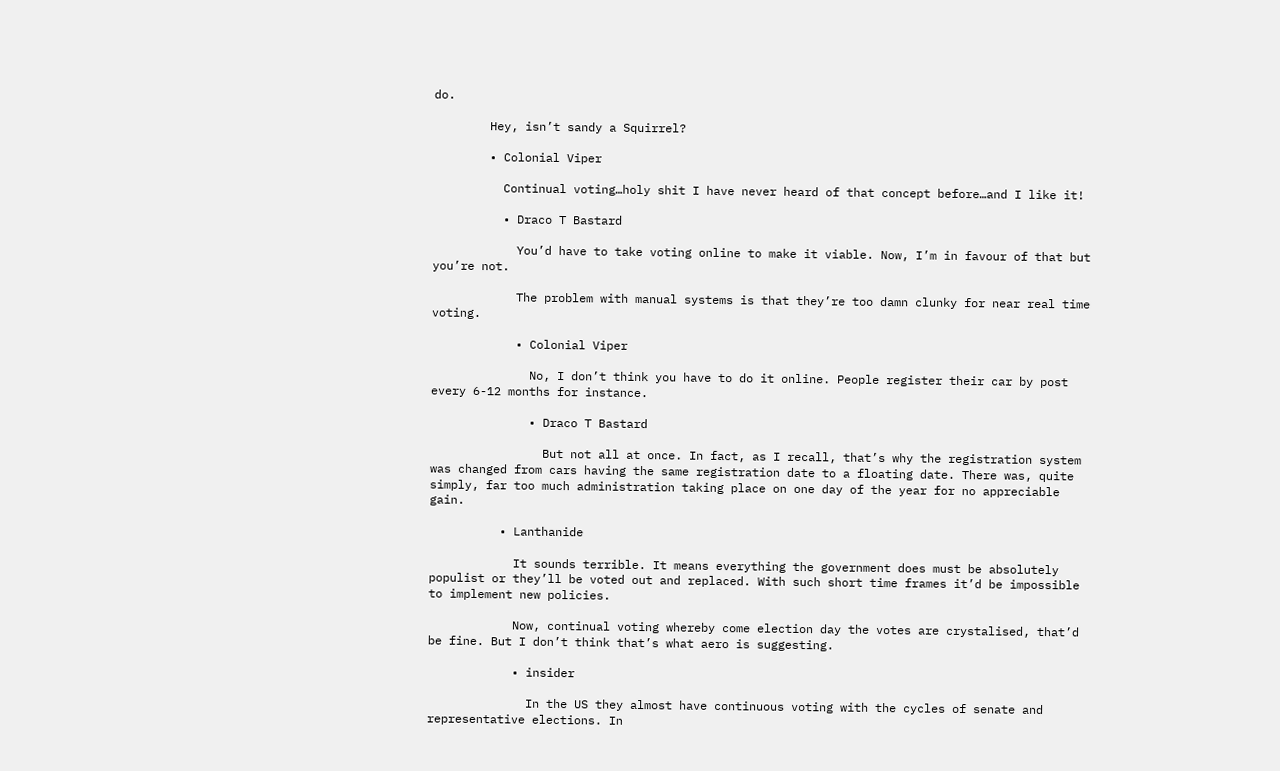do.

        Hey, isn’t sandy a Squirrel?

        • Colonial Viper

          Continual voting…holy shit I have never heard of that concept before…and I like it!

          • Draco T Bastard

            You’d have to take voting online to make it viable. Now, I’m in favour of that but you’re not.

            The problem with manual systems is that they’re too damn clunky for near real time voting.

            • Colonial Viper

              No, I don’t think you have to do it online. People register their car by post every 6-12 months for instance.

              • Draco T Bastard

                But not all at once. In fact, as I recall, that’s why the registration system was changed from cars having the same registration date to a floating date. There was, quite simply, far too much administration taking place on one day of the year for no appreciable gain.

          • Lanthanide

            It sounds terrible. It means everything the government does must be absolutely populist or they’ll be voted out and replaced. With such short time frames it’d be impossible to implement new policies.

            Now, continual voting whereby come election day the votes are crystalised, that’d be fine. But I don’t think that’s what aero is suggesting.

            • insider

              In the US they almost have continuous voting with the cycles of senate and representative elections. In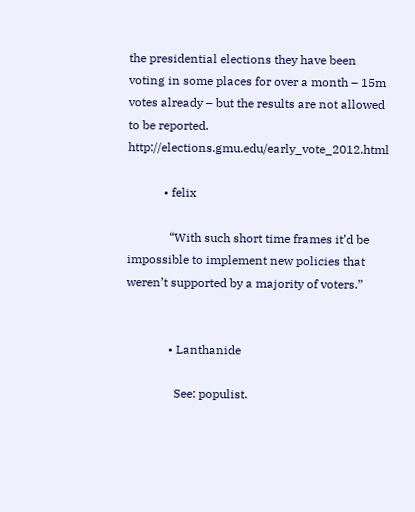the presidential elections they have been voting in some places for over a month – 15m votes already – but the results are not allowed to be reported. http://elections.gmu.edu/early_vote_2012.html

            • felix

              “With such short time frames it’d be impossible to implement new policies that weren’t supported by a majority of voters.”


              • Lanthanide

                See: populist.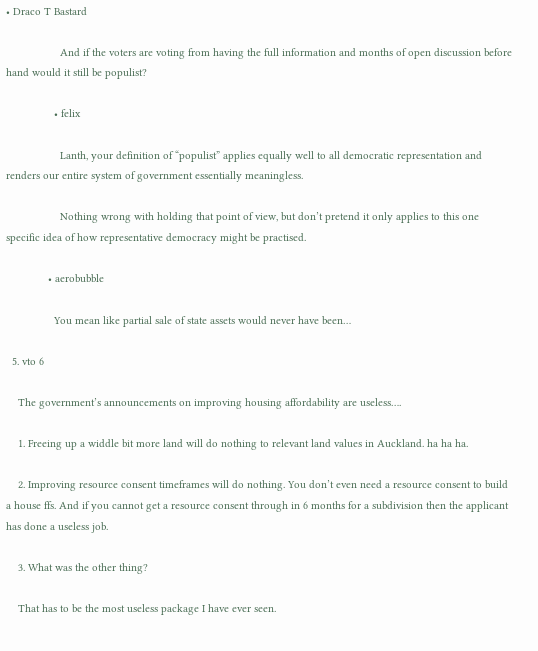• Draco T Bastard

                  And if the voters are voting from having the full information and months of open discussion before hand would it still be populist?

                • felix

                  Lanth, your definition of “populist” applies equally well to all democratic representation and renders our entire system of government essentially meaningless.

                  Nothing wrong with holding that point of view, but don’t pretend it only applies to this one specific idea of how representative democracy might be practised.

              • aerobubble

                You mean like partial sale of state assets would never have been…

  5. vto 6

    The government’s announcements on improving housing affordability are useless….

    1. Freeing up a widdle bit more land will do nothing to relevant land values in Auckland. ha ha ha.

    2. Improving resource consent timeframes will do nothing. You don’t even need a resource consent to build a house ffs. And if you cannot get a resource consent through in 6 months for a subdivision then the applicant has done a useless job.

    3. What was the other thing?

    That has to be the most useless package I have ever seen.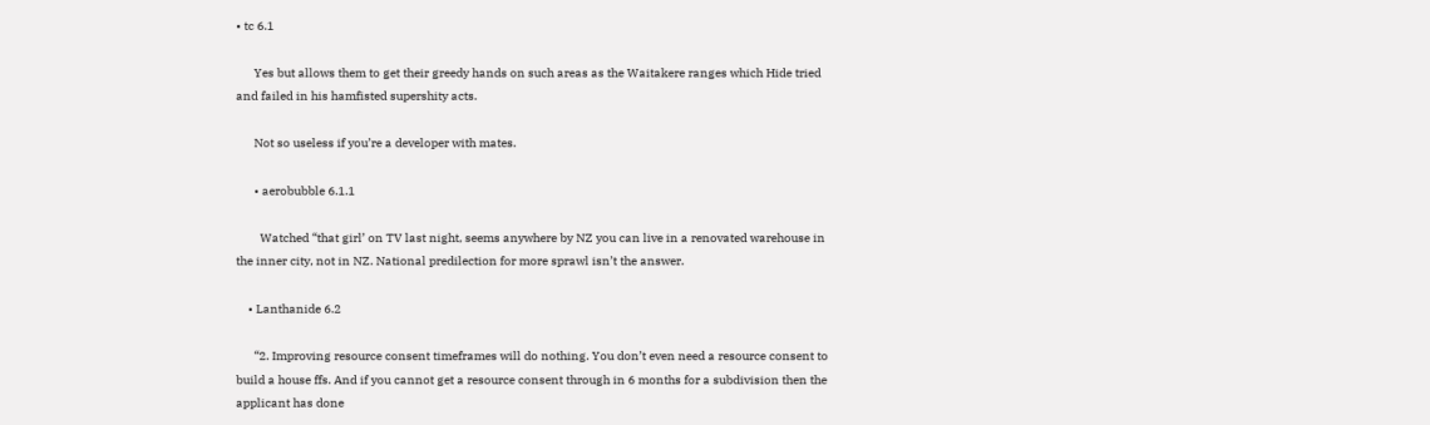• tc 6.1

      Yes but allows them to get their greedy hands on such areas as the Waitakere ranges which Hide tried and failed in his hamfisted supershity acts.

      Not so useless if you’re a developer with mates.

      • aerobubble 6.1.1

        Watched “that girl’ on TV last night, seems anywhere by NZ you can live in a renovated warehouse in the inner city, not in NZ. National predilection for more sprawl isn’t the answer.

    • Lanthanide 6.2

      “2. Improving resource consent timeframes will do nothing. You don’t even need a resource consent to build a house ffs. And if you cannot get a resource consent through in 6 months for a subdivision then the applicant has done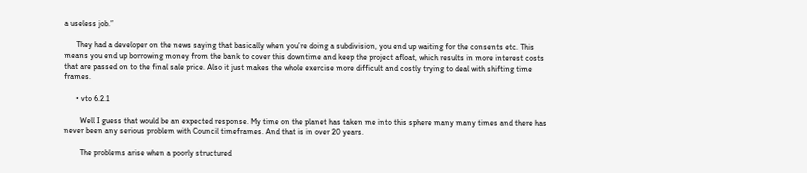a useless job.”

      They had a developer on the news saying that basically when you’re doing a subdivision, you end up waiting for the consents etc. This means you end up borrowing money from the bank to cover this downtime and keep the project afloat, which results in more interest costs that are passed on to the final sale price. Also it just makes the whole exercise more difficult and costly trying to deal with shifting time frames.

      • vto 6.2.1

        Well I guess that would be an expected response. My time on the planet has taken me into this sphere many many times and there has never been any serious problem with Council timeframes. And that is in over 20 years.

        The problems arise when a poorly structured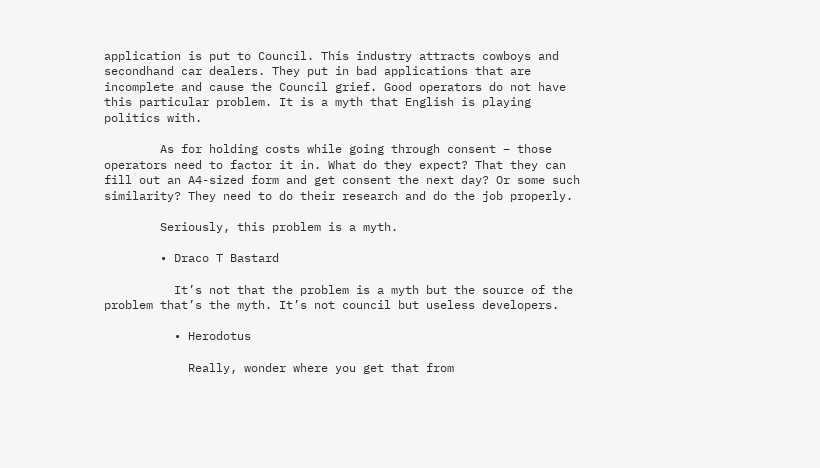application is put to Council. This industry attracts cowboys and secondhand car dealers. They put in bad applications that are incomplete and cause the Council grief. Good operators do not have this particular problem. It is a myth that English is playing politics with.

        As for holding costs while going through consent – those operators need to factor it in. What do they expect? That they can fill out an A4-sized form and get consent the next day? Or some such similarity? They need to do their research and do the job properly.

        Seriously, this problem is a myth.

        • Draco T Bastard

          It’s not that the problem is a myth but the source of the problem that’s the myth. It’s not council but useless developers.

          • Herodotus

            Really, wonder where you get that from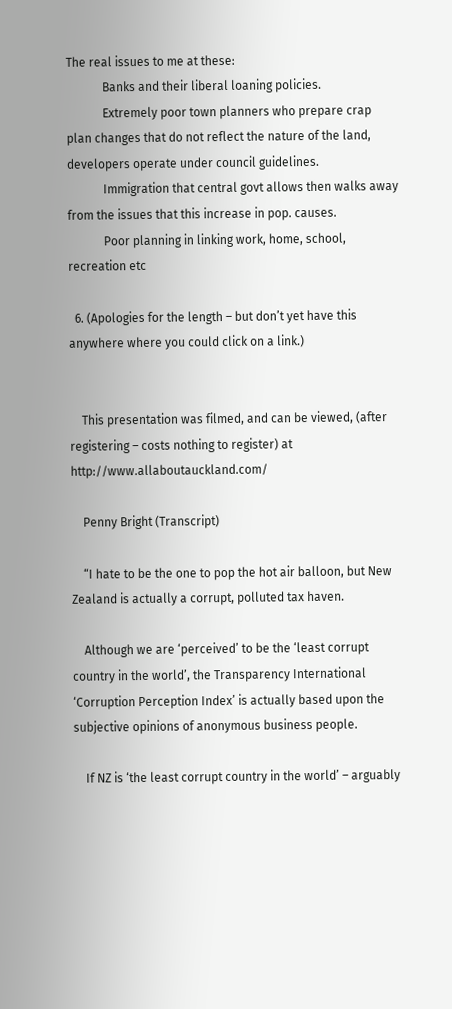The real issues to me at these:
            Banks and their liberal loaning policies.
            Extremely poor town planners who prepare crap plan changes that do not reflect the nature of the land, developers operate under council guidelines.
            Immigration that central govt allows then walks away from the issues that this increase in pop. causes.
            Poor planning in linking work, home, school, recreation etc

  6. (Apologies for the length – but don’t yet have this anywhere where you could click on a link.)


    This presentation was filmed, and can be viewed, (after registering – costs nothing to register) at http://www.allaboutauckland.com/

    Penny Bright (Transcript)

    “I hate to be the one to pop the hot air balloon, but New Zealand is actually a corrupt, polluted tax haven.

    Although we are ‘perceived’ to be the ‘least corrupt country in the world’, the Transparency International ‘Corruption Perception Index’ is actually based upon the subjective opinions of anonymous business people.

    If NZ is ‘the least corrupt country in the world’ – arguably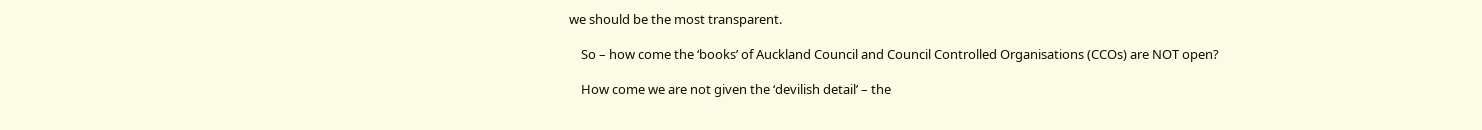we should be the most transparent.

    So – how come the ‘books’ of Auckland Council and Council Controlled Organisations (CCOs) are NOT open?

    How come we are not given the ‘devilish detail’ – the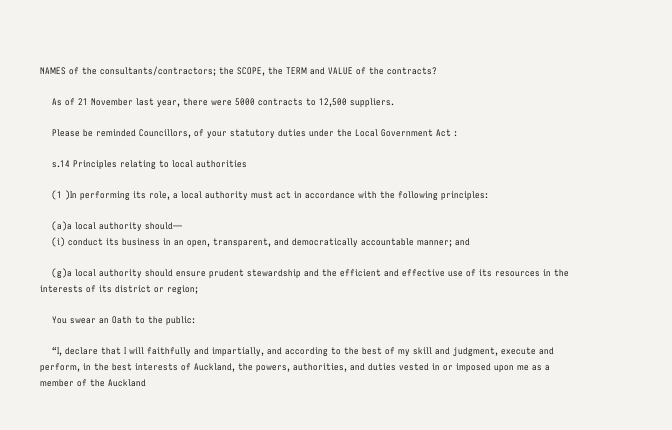NAMES of the consultants/contractors; the SCOPE, the TERM and VALUE of the contracts?

    As of 21 November last year, there were 5000 contracts to 12,500 suppliers.

    Please be reminded Councillors, of your statutory duties under the Local Government Act :

    s.14 Principles relating to local authorities

    (1 )In performing its role, a local authority must act in accordance with the following principles:

    (a)a local authority should—
    (i) conduct its business in an open, transparent, and democratically accountable manner; and

    (g)a local authority should ensure prudent stewardship and the efficient and effective use of its resources in the interests of its district or region;

    You swear an Oath to the public:

    “I, declare that I will faithfully and impartially, and according to the best of my skill and judgment, execute and perform, in the best interests of Auckland, the powers, authorities, and duties vested in or imposed upon me as a member of the Auckland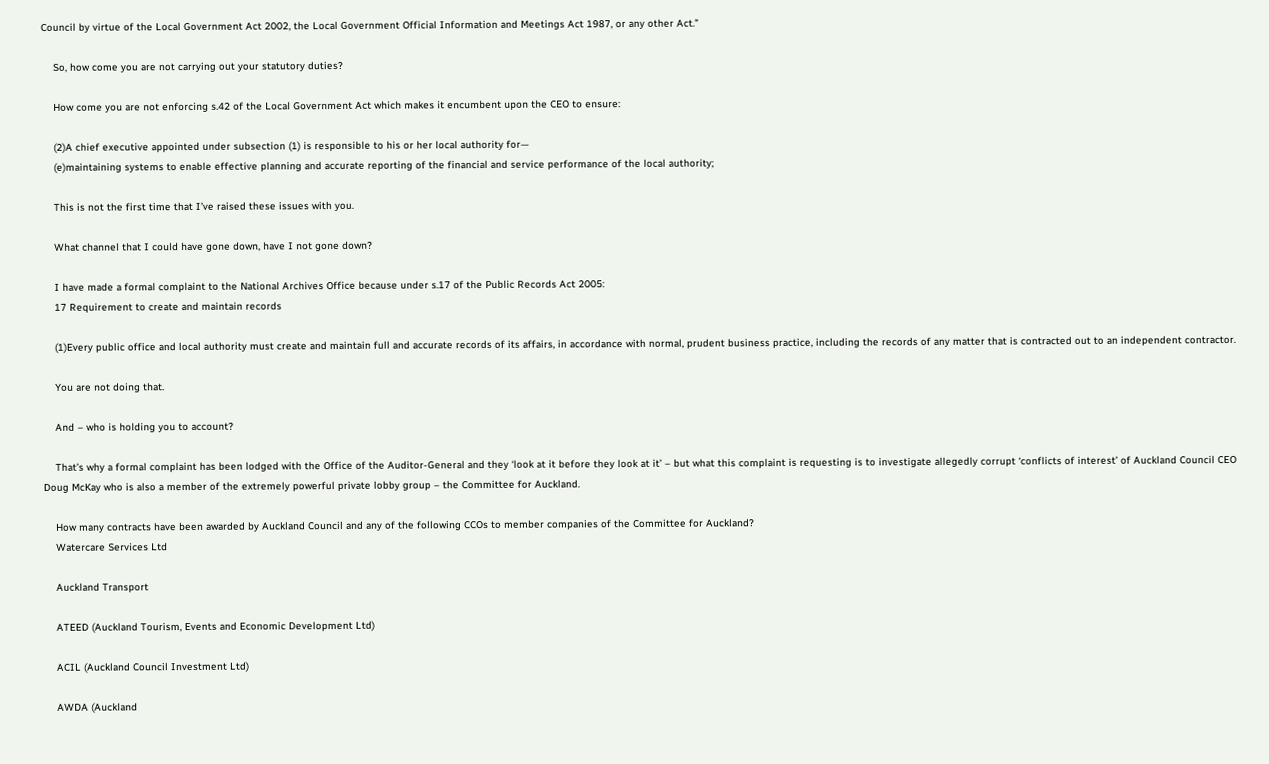Council by virtue of the Local Government Act 2002, the Local Government Official Information and Meetings Act 1987, or any other Act.”

    So, how come you are not carrying out your statutory duties?

    How come you are not enforcing s.42 of the Local Government Act which makes it encumbent upon the CEO to ensure:

    (2)A chief executive appointed under subsection (1) is responsible to his or her local authority for—
    (e)maintaining systems to enable effective planning and accurate reporting of the financial and service performance of the local authority;

    This is not the first time that I’ve raised these issues with you.

    What channel that I could have gone down, have I not gone down?

    I have made a formal complaint to the National Archives Office because under s.17 of the Public Records Act 2005:
    17 Requirement to create and maintain records

    (1)Every public office and local authority must create and maintain full and accurate records of its affairs, in accordance with normal, prudent business practice, including the records of any matter that is contracted out to an independent contractor.

    You are not doing that.

    And – who is holding you to account?

    That’s why a formal complaint has been lodged with the Office of the Auditor-General and they ‘look at it before they look at it’ – but what this complaint is requesting is to investigate allegedly corrupt ‘conflicts of interest’ of Auckland Council CEO Doug McKay who is also a member of the extremely powerful private lobby group – the Committee for Auckland.

    How many contracts have been awarded by Auckland Council and any of the following CCOs to member companies of the Committee for Auckland?
    Watercare Services Ltd

    Auckland Transport

    ATEED (Auckland Tourism, Events and Economic Development Ltd)

    ACIL (Auckland Council Investment Ltd)

    AWDA (Auckland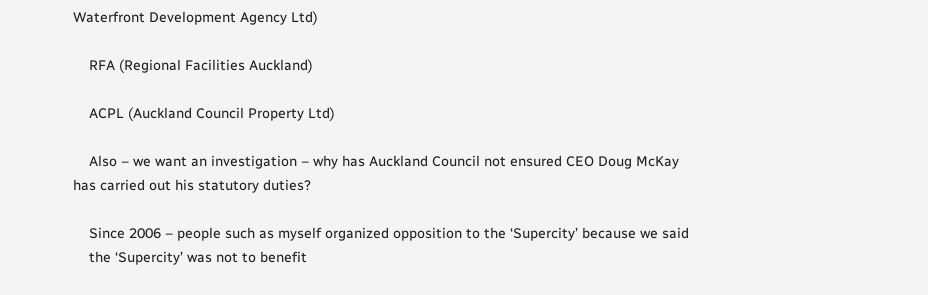Waterfront Development Agency Ltd)

    RFA (Regional Facilities Auckland)

    ACPL (Auckland Council Property Ltd)

    Also – we want an investigation – why has Auckland Council not ensured CEO Doug McKay has carried out his statutory duties?

    Since 2006 – people such as myself organized opposition to the ‘Supercity’ because we said
    the ‘Supercity’ was not to benefit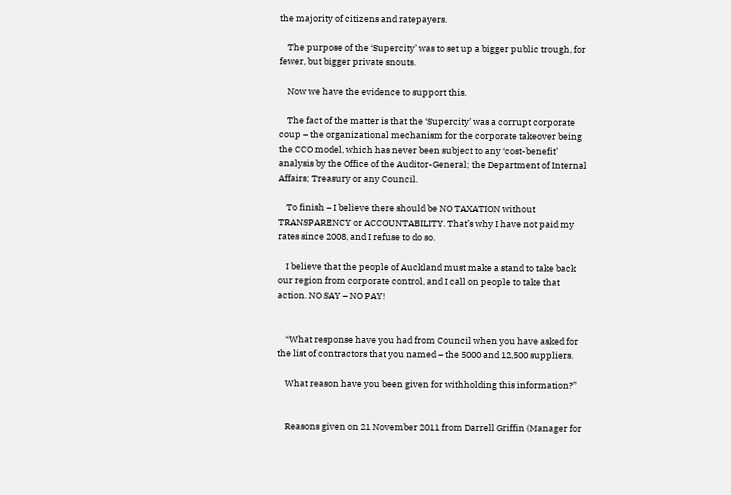the majority of citizens and ratepayers.

    The purpose of the ‘Supercity’ was to set up a bigger public trough, for fewer, but bigger private snouts.

    Now we have the evidence to support this.

    The fact of the matter is that the ‘Supercity’ was a corrupt corporate coup – the organizational mechanism for the corporate takeover being the CCO model, which has never been subject to any ‘cost-benefit’ analysis by the Office of the Auditor-General; the Department of Internal Affairs; Treasury or any Council.

    To finish – I believe there should be NO TAXATION without TRANSPARENCY or ACCOUNTABILITY. That’s why I have not paid my rates since 2008, and I refuse to do so.

    I believe that the people of Auckland must make a stand to take back our region from corporate control, and I call on people to take that action. NO SAY – NO PAY!


    “What response have you had from Council when you have asked for the list of contractors that you named – the 5000 and 12,500 suppliers.

    What reason have you been given for withholding this information?”


    Reasons given on 21 November 2011 from Darrell Griffin (Manager for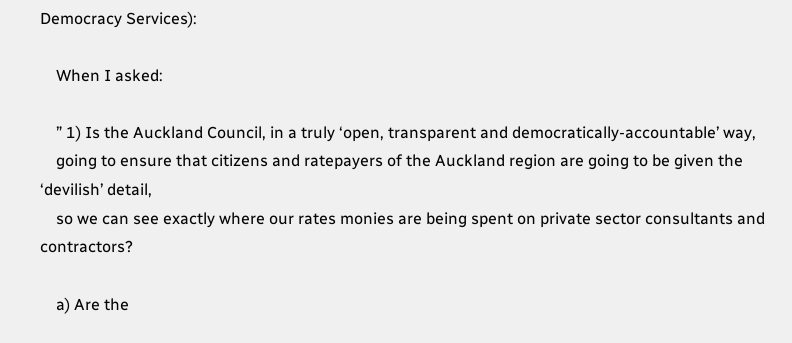Democracy Services):

    When I asked:

    ” 1) Is the Auckland Council, in a truly ‘open, transparent and democratically-accountable’ way,
    going to ensure that citizens and ratepayers of the Auckland region are going to be given the ‘devilish’ detail,
    so we can see exactly where our rates monies are being spent on private sector consultants and contractors?

    a) Are the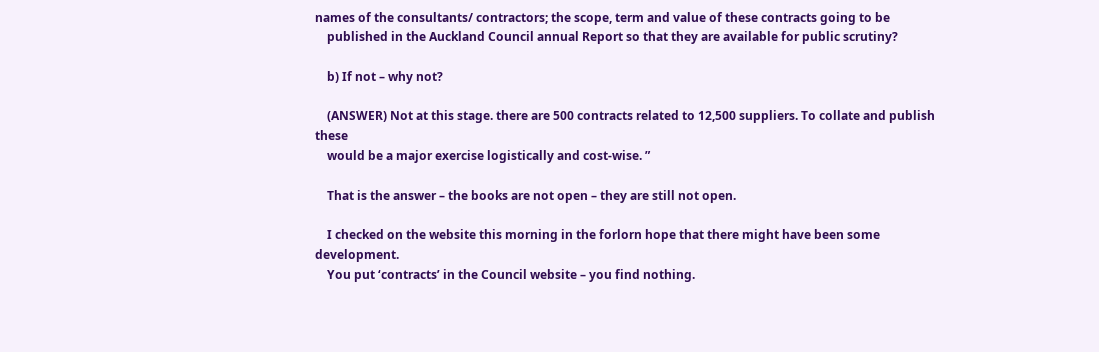names of the consultants/ contractors; the scope, term and value of these contracts going to be
    published in the Auckland Council annual Report so that they are available for public scrutiny?

    b) If not – why not?

    (ANSWER) Not at this stage. there are 500 contracts related to 12,500 suppliers. To collate and publish these
    would be a major exercise logistically and cost-wise. ”

    That is the answer – the books are not open – they are still not open.

    I checked on the website this morning in the forlorn hope that there might have been some development.
    You put ‘contracts’ in the Council website – you find nothing.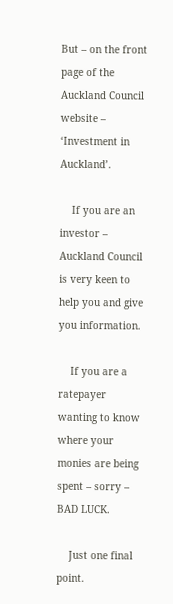But – on the front page of the Auckland Council website – ‘Investment in Auckland’.

    If you are an investor – Auckland Council is very keen to help you and give you information.

    If you are a ratepayer wanting to know where your monies are being spent – sorry – BAD LUCK.

    Just one final point.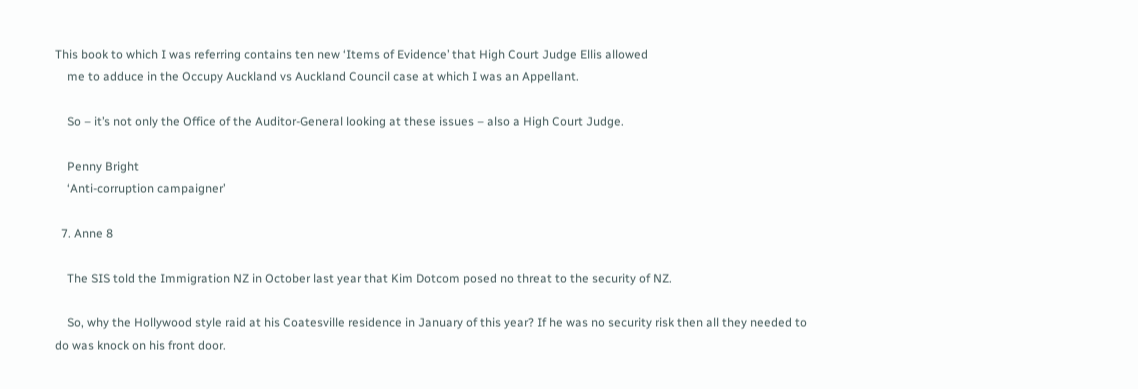This book to which I was referring contains ten new ‘Items of Evidence’ that High Court Judge Ellis allowed
    me to adduce in the Occupy Auckland vs Auckland Council case at which I was an Appellant.

    So – it’s not only the Office of the Auditor-General looking at these issues – also a High Court Judge.

    Penny Bright
    ‘Anti-corruption campaigner’

  7. Anne 8

    The SIS told the Immigration NZ in October last year that Kim Dotcom posed no threat to the security of NZ.

    So, why the Hollywood style raid at his Coatesville residence in January of this year? If he was no security risk then all they needed to do was knock on his front door.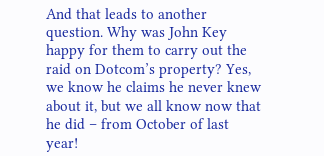And that leads to another question. Why was John Key happy for them to carry out the raid on Dotcom’s property? Yes, we know he claims he never knew about it, but we all know now that he did – from October of last year!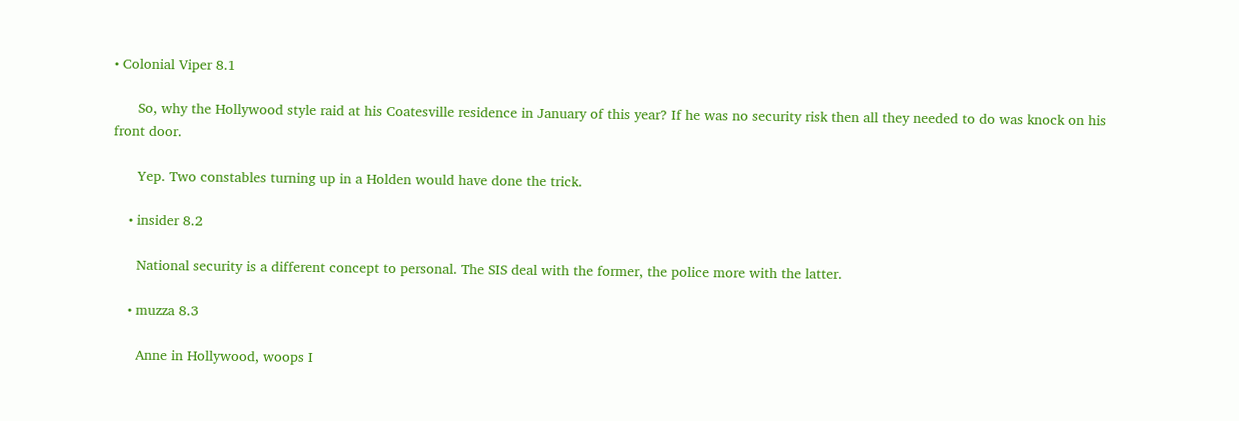• Colonial Viper 8.1

      So, why the Hollywood style raid at his Coatesville residence in January of this year? If he was no security risk then all they needed to do was knock on his front door.

      Yep. Two constables turning up in a Holden would have done the trick.

    • insider 8.2

      National security is a different concept to personal. The SIS deal with the former, the police more with the latter.

    • muzza 8.3

      Anne in Hollywood, woops I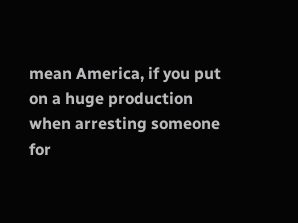mean America, if you put on a huge production when arresting someone for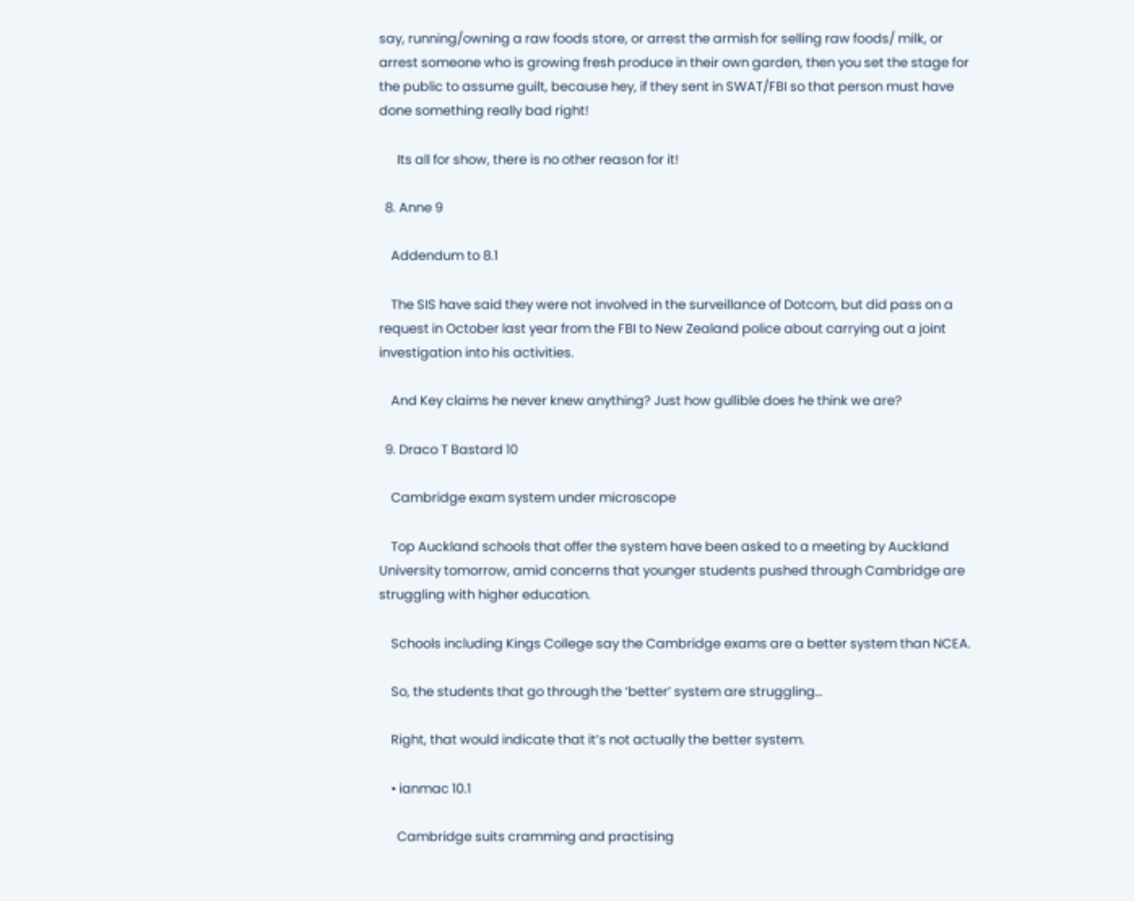say, running/owning a raw foods store, or arrest the armish for selling raw foods/ milk, or arrest someone who is growing fresh produce in their own garden, then you set the stage for the public to assume guilt, because hey, if they sent in SWAT/FBI so that person must have done something really bad right!

      Its all for show, there is no other reason for it!

  8. Anne 9

    Addendum to 8.1

    The SIS have said they were not involved in the surveillance of Dotcom, but did pass on a request in October last year from the FBI to New Zealand police about carrying out a joint investigation into his activities.

    And Key claims he never knew anything? Just how gullible does he think we are?

  9. Draco T Bastard 10

    Cambridge exam system under microscope

    Top Auckland schools that offer the system have been asked to a meeting by Auckland University tomorrow, amid concerns that younger students pushed through Cambridge are struggling with higher education.

    Schools including Kings College say the Cambridge exams are a better system than NCEA.

    So, the students that go through the ‘better’ system are struggling…

    Right, that would indicate that it’s not actually the better system.

    • ianmac 10.1

      Cambridge suits cramming and practising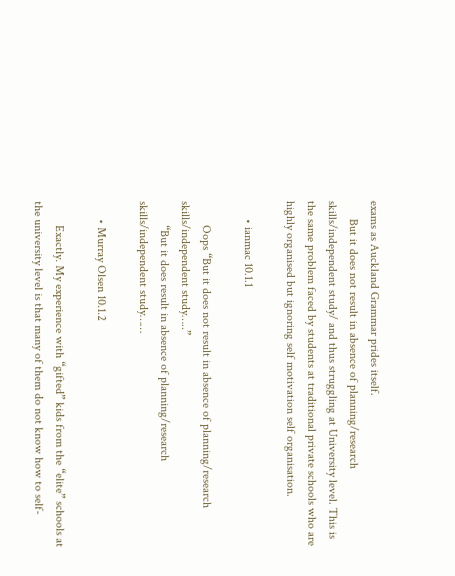exams as Auckland Grammar prides itself.
      But it does not result in absence of planning/research skills/independent study/ and thus struggling at University level. This is the same problem faced by students at traditional private schools who are highly organised but ignoring self motivation self organisation.

      • ianmac 10.1.1

        Oops “But it does not result in absence of planning/research skills/independent study…..”
        “But it does result in absence of planning/research skills/independent study……

      • Murray Olsen 10.1.2

        Exactly. My experience with “gifted” kids from the “elite” schools at the university level is that many of them do not know how to self-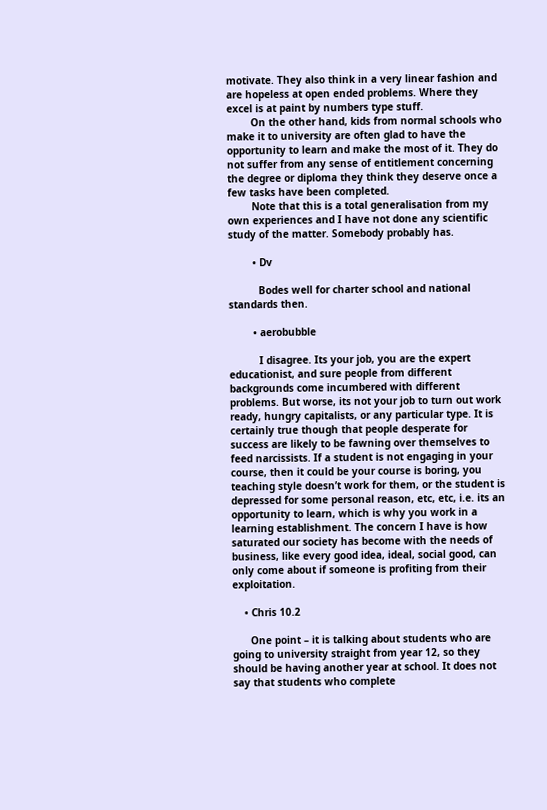motivate. They also think in a very linear fashion and are hopeless at open ended problems. Where they excel is at paint by numbers type stuff.
        On the other hand, kids from normal schools who make it to university are often glad to have the opportunity to learn and make the most of it. They do not suffer from any sense of entitlement concerning the degree or diploma they think they deserve once a few tasks have been completed.
        Note that this is a total generalisation from my own experiences and I have not done any scientific study of the matter. Somebody probably has.

        • Dv

          Bodes well for charter school and national standards then.

        • aerobubble

          I disagree. Its your job, you are the expert educationist, and sure people from different backgrounds come incumbered with different problems. But worse, its not your job to turn out work ready, hungry capitalists, or any particular type. It is certainly true though that people desperate for success are likely to be fawning over themselves to feed narcissists. If a student is not engaging in your course, then it could be your course is boring, you teaching style doesn’t work for them, or the student is depressed for some personal reason, etc, etc, i.e. its an opportunity to learn, which is why you work in a learning establishment. The concern I have is how saturated our society has become with the needs of business, like every good idea, ideal, social good, can only come about if someone is profiting from their exploitation.

    • Chris 10.2

      One point – it is talking about students who are going to university straight from year 12, so they should be having another year at school. It does not say that students who complete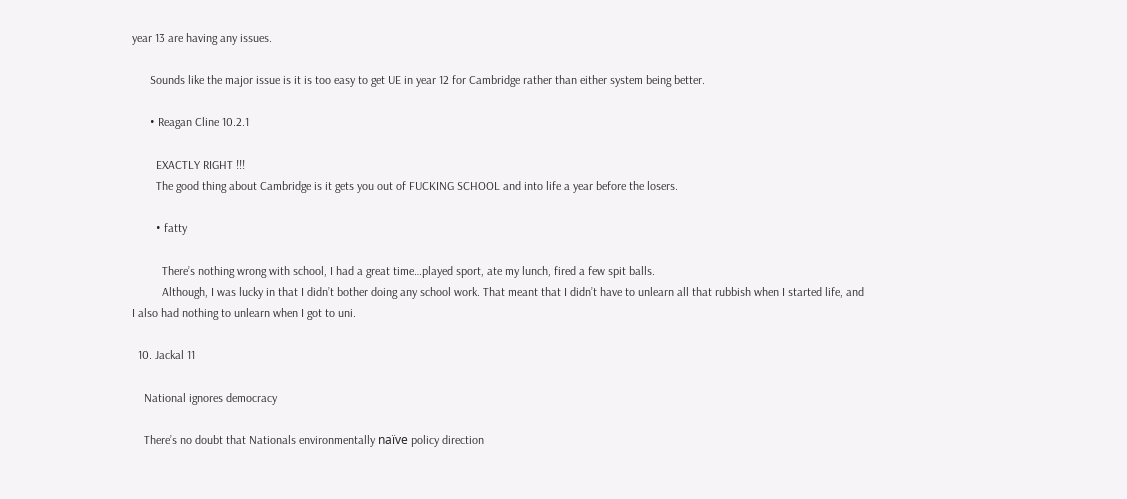year 13 are having any issues.

      Sounds like the major issue is it is too easy to get UE in year 12 for Cambridge rather than either system being better.

      • Reagan Cline 10.2.1

        EXACTLY RIGHT !!!
        The good thing about Cambridge is it gets you out of FUCKING SCHOOL and into life a year before the losers.

        • fatty

          There’s nothing wrong with school, I had a great time…played sport, ate my lunch, fired a few spit balls.
          Although, I was lucky in that I didn’t bother doing any school work. That meant that I didn’t have to unlearn all that rubbish when I started life, and I also had nothing to unlearn when I got to uni.

  10. Jackal 11

    National ignores democracy

    There’s no doubt that Nationals environmentally naïve policy direction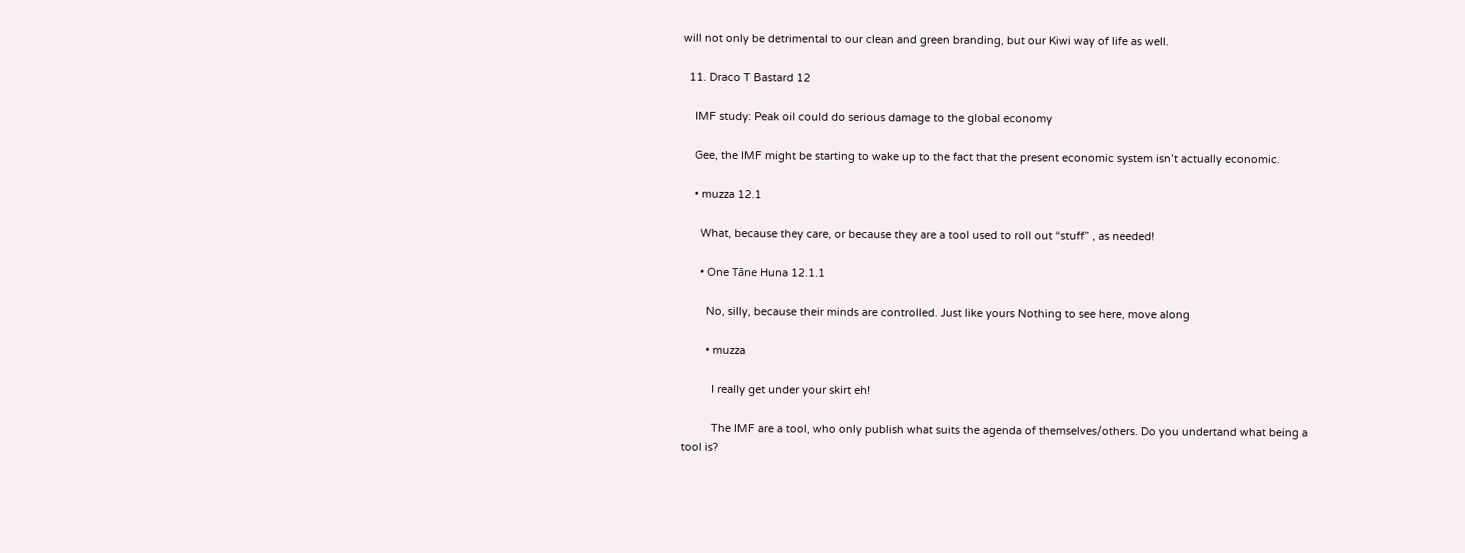will not only be detrimental to our clean and green branding, but our Kiwi way of life as well.

  11. Draco T Bastard 12

    IMF study: Peak oil could do serious damage to the global economy

    Gee, the IMF might be starting to wake up to the fact that the present economic system isn’t actually economic.

    • muzza 12.1

      What, because they care, or because they are a tool used to roll out “stuff” , as needed!

      • One Tāne Huna 12.1.1

        No, silly, because their minds are controlled. Just like yours Nothing to see here, move along

        • muzza

          I really get under your skirt eh!

          The IMF are a tool, who only publish what suits the agenda of themselves/others. Do you undertand what being a tool is?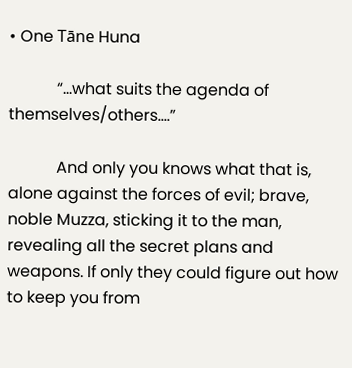• One Tāne Huna

            “…what suits the agenda of themselves/others….”

            And only you knows what that is, alone against the forces of evil; brave, noble Muzza, sticking it to the man, revealing all the secret plans and weapons. If only they could figure out how to keep you from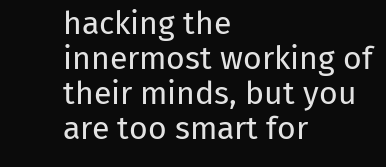hacking the innermost working of their minds, but you are too smart for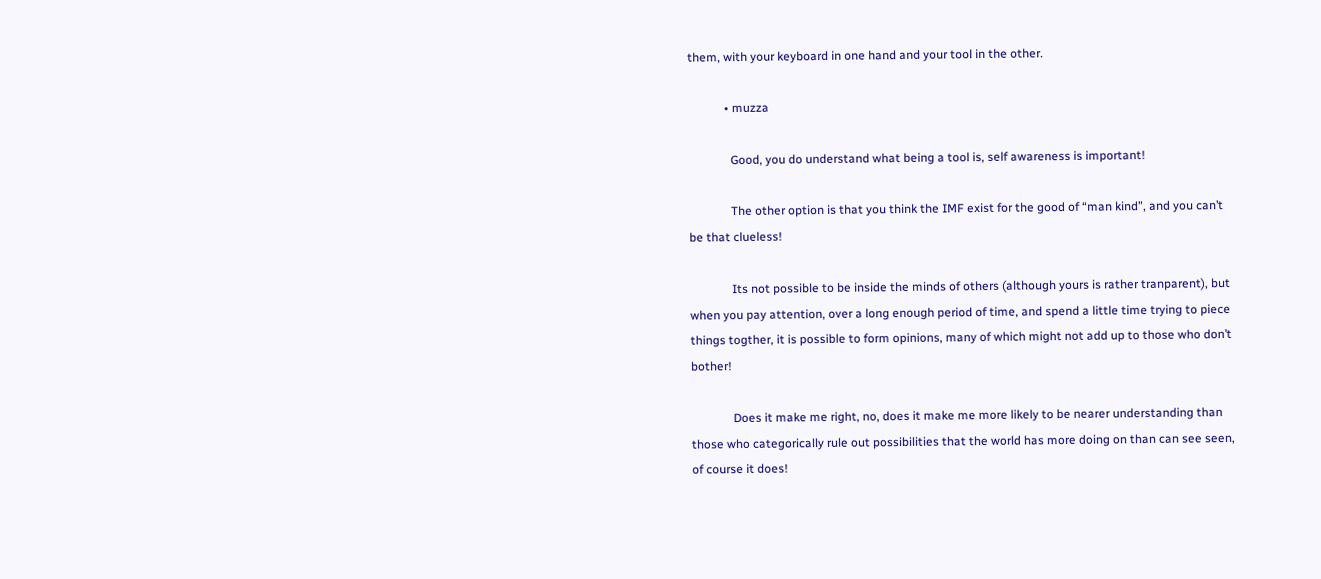them, with your keyboard in one hand and your tool in the other.

            • muzza

              Good, you do understand what being a tool is, self awareness is important!

              The other option is that you think the IMF exist for the good of “man kind”, and you can’t be that clueless!

              Its not possible to be inside the minds of others (although yours is rather tranparent), but when you pay attention, over a long enough period of time, and spend a little time trying to piece things togther, it is possible to form opinions, many of which might not add up to those who don’t bother!

              Does it make me right, no, does it make me more likely to be nearer understanding than those who categorically rule out possibilities that the world has more doing on than can see seen, of course it does!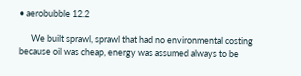• aerobubble 12.2

      We built sprawl, sprawl that had no environmental costing because oil was cheap, energy was assumed always to be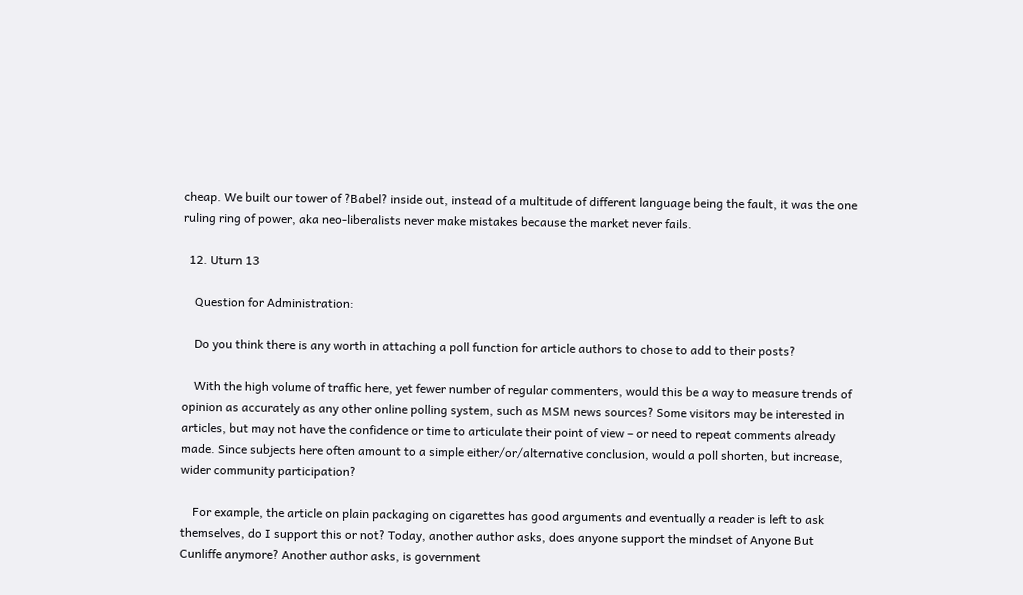cheap. We built our tower of ?Babel? inside out, instead of a multitude of different language being the fault, it was the one ruling ring of power, aka neo-liberalists never make mistakes because the market never fails.

  12. Uturn 13

    Question for Administration:

    Do you think there is any worth in attaching a poll function for article authors to chose to add to their posts?

    With the high volume of traffic here, yet fewer number of regular commenters, would this be a way to measure trends of opinion as accurately as any other online polling system, such as MSM news sources? Some visitors may be interested in articles, but may not have the confidence or time to articulate their point of view – or need to repeat comments already made. Since subjects here often amount to a simple either/or/alternative conclusion, would a poll shorten, but increase, wider community participation?

    For example, the article on plain packaging on cigarettes has good arguments and eventually a reader is left to ask themselves, do I support this or not? Today, another author asks, does anyone support the mindset of Anyone But Cunliffe anymore? Another author asks, is government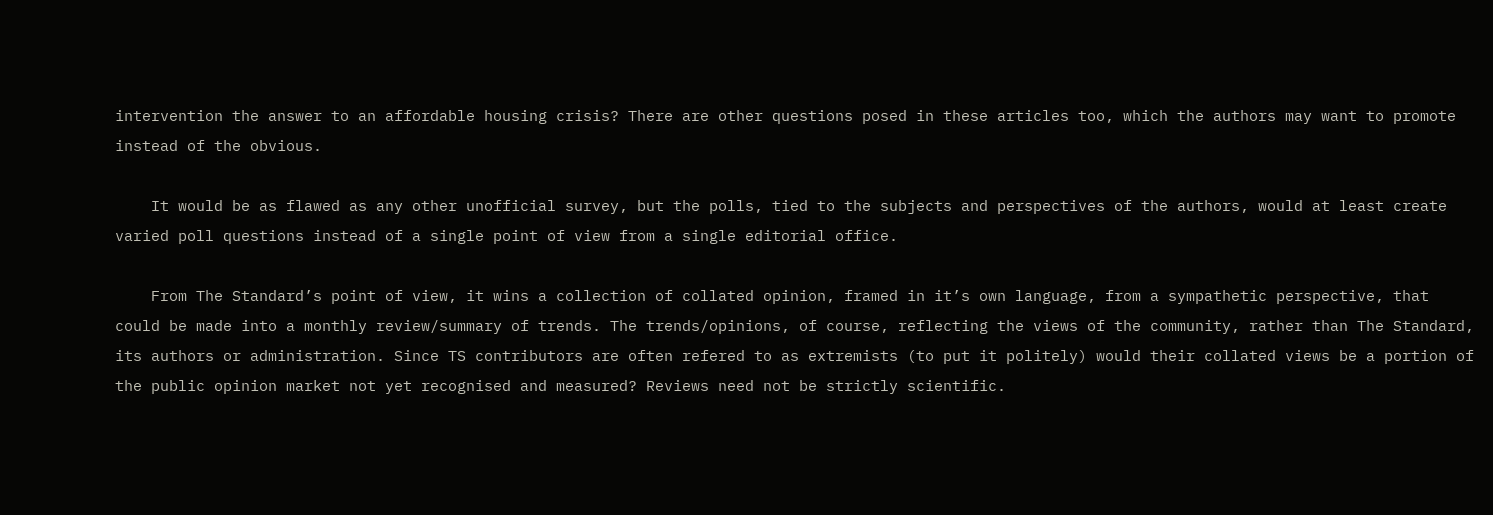intervention the answer to an affordable housing crisis? There are other questions posed in these articles too, which the authors may want to promote instead of the obvious.

    It would be as flawed as any other unofficial survey, but the polls, tied to the subjects and perspectives of the authors, would at least create varied poll questions instead of a single point of view from a single editorial office.

    From The Standard’s point of view, it wins a collection of collated opinion, framed in it’s own language, from a sympathetic perspective, that could be made into a monthly review/summary of trends. The trends/opinions, of course, reflecting the views of the community, rather than The Standard, its authors or administration. Since TS contributors are often refered to as extremists (to put it politely) would their collated views be a portion of the public opinion market not yet recognised and measured? Reviews need not be strictly scientific.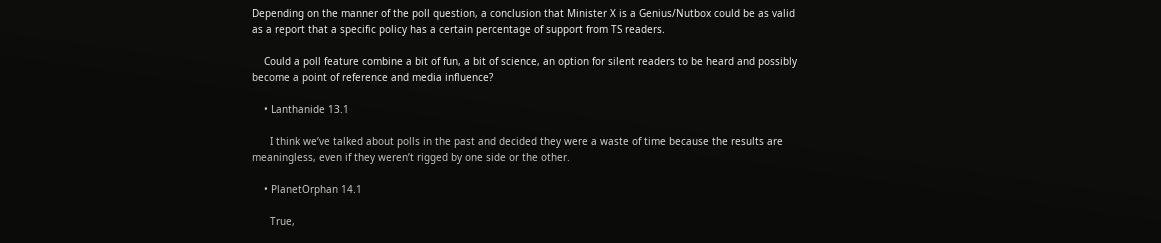Depending on the manner of the poll question, a conclusion that Minister X is a Genius/Nutbox could be as valid as a report that a specific policy has a certain percentage of support from TS readers.

    Could a poll feature combine a bit of fun, a bit of science, an option for silent readers to be heard and possibly become a point of reference and media influence?

    • Lanthanide 13.1

      I think we’ve talked about polls in the past and decided they were a waste of time because the results are meaningless, even if they weren’t rigged by one side or the other.

    • PlanetOrphan 14.1

      True,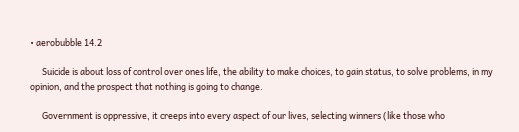• aerobubble 14.2

      Suicide is about loss of control over ones life, the ability to make choices, to gain status, to solve problems, in my opinion, and the prospect that nothing is going to change.

      Government is oppressive, it creeps into every aspect of our lives, selecting winners (like those who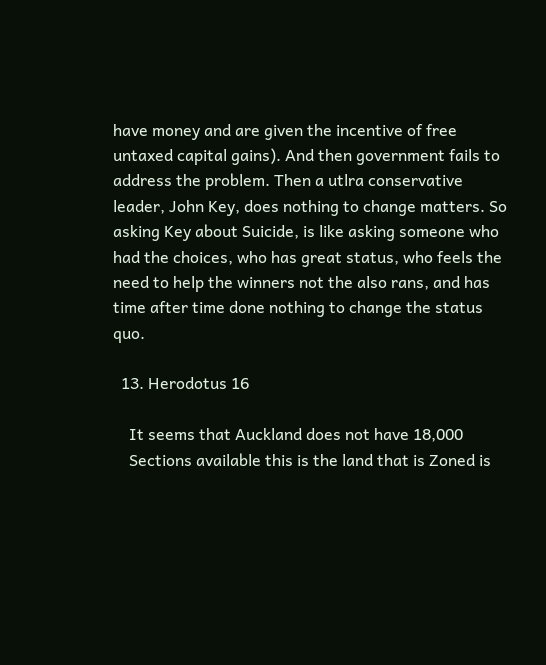have money and are given the incentive of free untaxed capital gains). And then government fails to address the problem. Then a utlra conservative leader, John Key, does nothing to change matters. So asking Key about Suicide, is like asking someone who had the choices, who has great status, who feels the need to help the winners not the also rans, and has time after time done nothing to change the status quo.

  13. Herodotus 16

    It seems that Auckland does not have 18,000
    Sections available this is the land that is Zoned is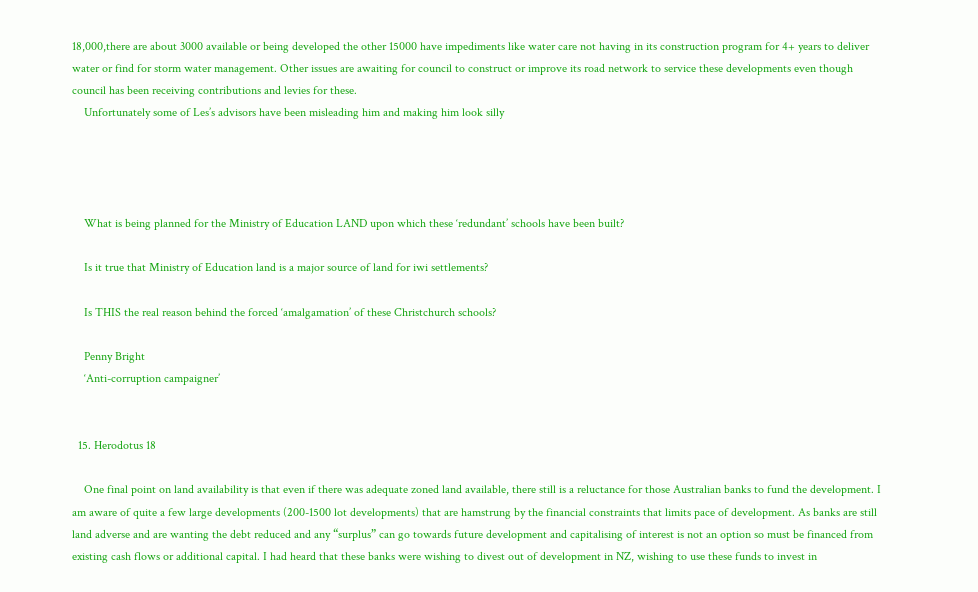18,000,there are about 3000 available or being developed the other 15000 have impediments like water care not having in its construction program for 4+ years to deliver water or find for storm water management. Other issues are awaiting for council to construct or improve its road network to service these developments even though council has been receiving contributions and levies for these.
    Unfortunately some of Les’s advisors have been misleading him and making him look silly




    What is being planned for the Ministry of Education LAND upon which these ‘redundant’ schools have been built?

    Is it true that Ministry of Education land is a major source of land for iwi settlements?

    Is THIS the real reason behind the forced ‘amalgamation’ of these Christchurch schools?

    Penny Bright
    ‘Anti-corruption campaigner’


  15. Herodotus 18

    One final point on land availability is that even if there was adequate zoned land available, there still is a reluctance for those Australian banks to fund the development. I am aware of quite a few large developments (200-1500 lot developments) that are hamstrung by the financial constraints that limits pace of development. As banks are still land adverse and are wanting the debt reduced and any “surplus” can go towards future development and capitalising of interest is not an option so must be financed from existing cash flows or additional capital. I had heard that these banks were wishing to divest out of development in NZ, wishing to use these funds to invest in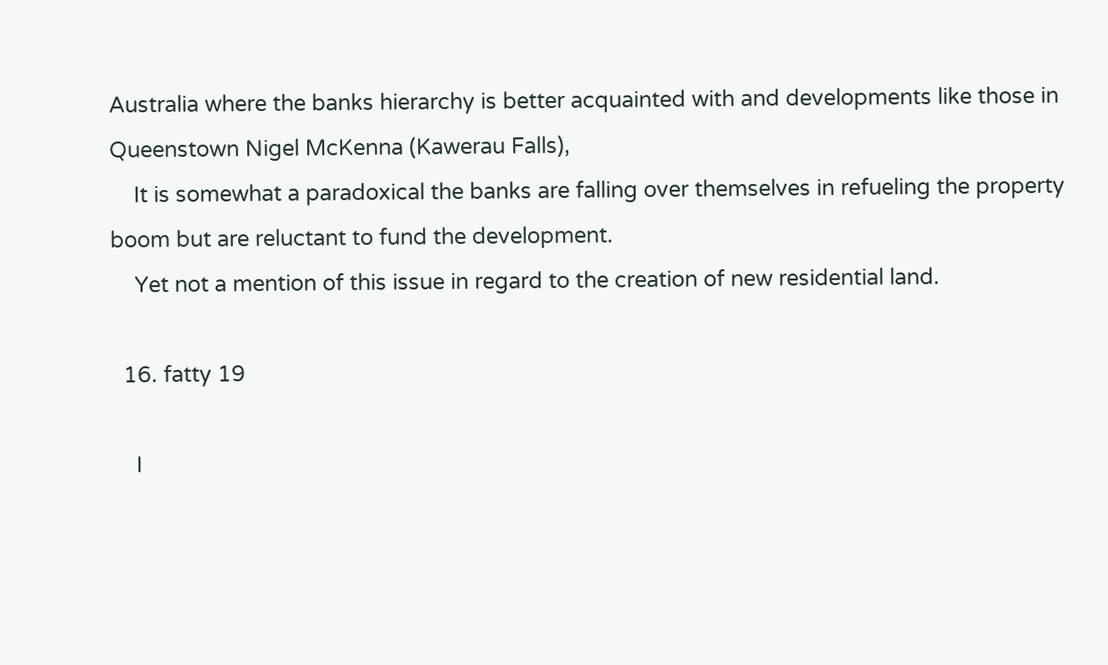Australia where the banks hierarchy is better acquainted with and developments like those in Queenstown Nigel McKenna (Kawerau Falls),
    It is somewhat a paradoxical the banks are falling over themselves in refueling the property boom but are reluctant to fund the development.
    Yet not a mention of this issue in regard to the creation of new residential land.

  16. fatty 19

    I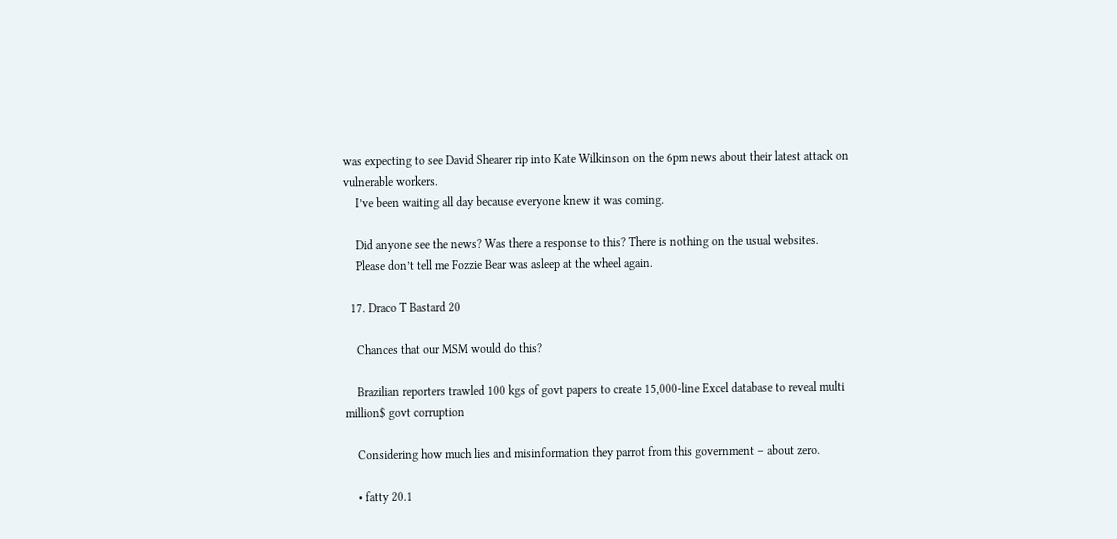was expecting to see David Shearer rip into Kate Wilkinson on the 6pm news about their latest attack on vulnerable workers.
    I’ve been waiting all day because everyone knew it was coming.

    Did anyone see the news? Was there a response to this? There is nothing on the usual websites.
    Please don’t tell me Fozzie Bear was asleep at the wheel again.

  17. Draco T Bastard 20

    Chances that our MSM would do this?

    Brazilian reporters trawled 100 kgs of govt papers to create 15,000-line Excel database to reveal multi million$ govt corruption

    Considering how much lies and misinformation they parrot from this government – about zero.

    • fatty 20.1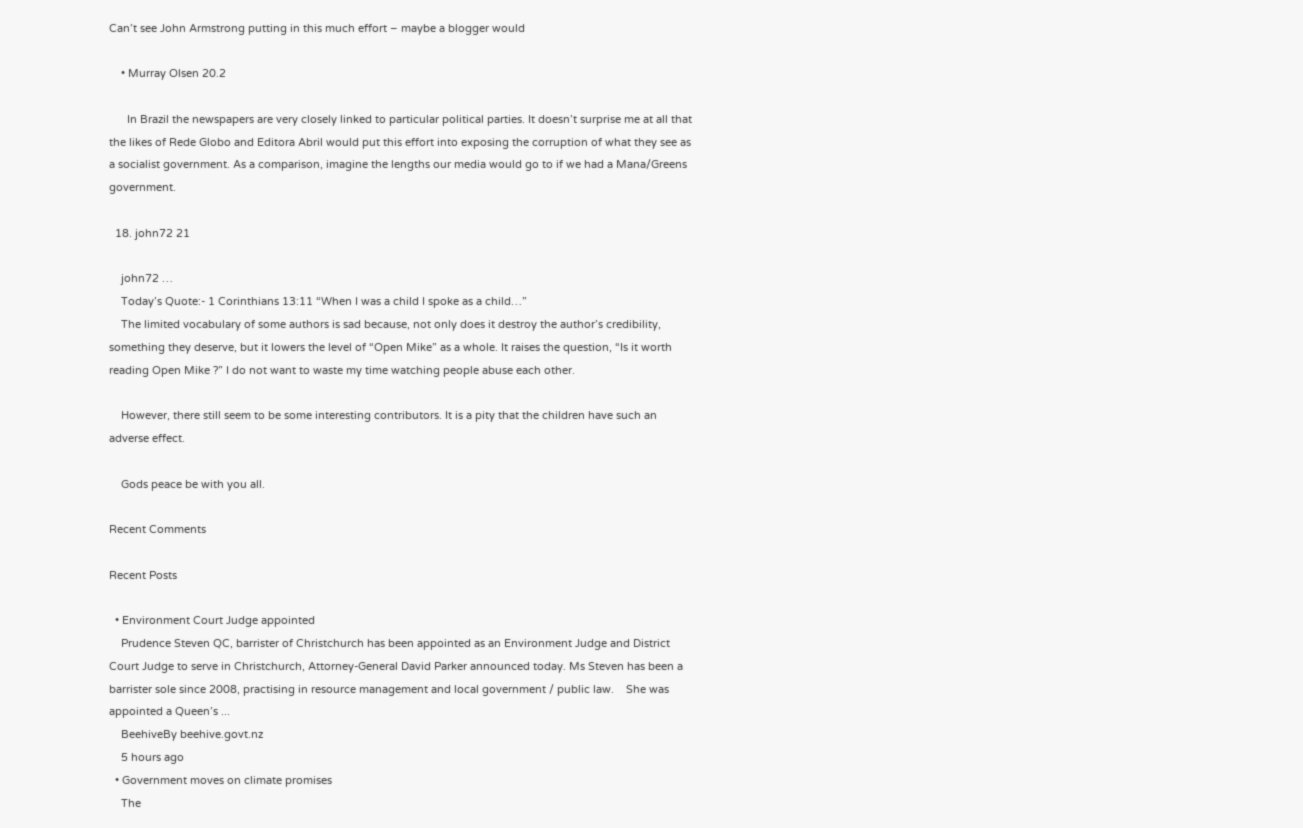Can’t see John Armstrong putting in this much effort – maybe a blogger would

    • Murray Olsen 20.2

      In Brazil the newspapers are very closely linked to particular political parties. It doesn’t surprise me at all that the likes of Rede Globo and Editora Abril would put this effort into exposing the corruption of what they see as a socialist government. As a comparison, imagine the lengths our media would go to if we had a Mana/Greens government.

  18. john72 21

    john72 …
    Today’s Quote:- 1 Corinthians 13:11 “When I was a child I spoke as a child…”
    The limited vocabulary of some authors is sad because, not only does it destroy the author’s credibility, something they deserve, but it lowers the level of “Open Mike” as a whole. It raises the question, “Is it worth reading Open Mike ?” I do not want to waste my time watching people abuse each other.

    However, there still seem to be some interesting contributors. It is a pity that the children have such an adverse effect.

    Gods peace be with you all.

Recent Comments

Recent Posts

  • Environment Court Judge appointed
    Prudence Steven QC, barrister of Christchurch has been appointed as an Environment Judge and District Court Judge to serve in Christchurch, Attorney-General David Parker announced today. Ms Steven has been a barrister sole since 2008, practising in resource management and local government / public law.    She was appointed a Queen’s ...
    BeehiveBy beehive.govt.nz
    5 hours ago
  • Government moves on climate promises
    The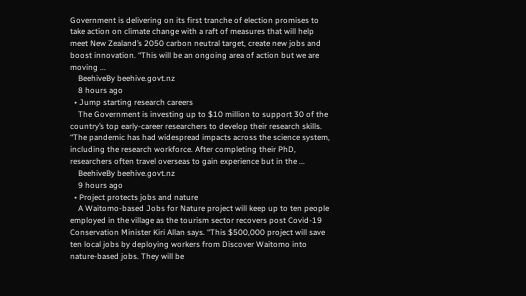Government is delivering on its first tranche of election promises to take action on climate change with a raft of measures that will help meet New Zealand’s 2050 carbon neutral target, create new jobs and boost innovation. “This will be an ongoing area of action but we are moving ...
    BeehiveBy beehive.govt.nz
    8 hours ago
  • Jump starting research careers
    The Government is investing up to $10 million to support 30 of the country’s top early-career researchers to develop their research skills. “The pandemic has had widespread impacts across the science system, including the research workforce. After completing their PhD, researchers often travel overseas to gain experience but in the ...
    BeehiveBy beehive.govt.nz
    9 hours ago
  • Project protects jobs and nature
    A Waitomo-based Jobs for Nature project will keep up to ten people employed in the village as the tourism sector recovers post Covid-19 Conservation Minister Kiri Allan says. “This $500,000 project will save ten local jobs by deploying workers from Discover Waitomo into nature-based jobs. They will be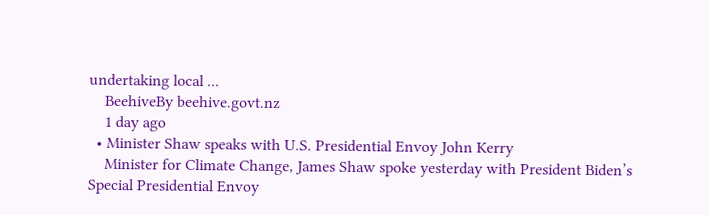undertaking local ...
    BeehiveBy beehive.govt.nz
    1 day ago
  • Minister Shaw speaks with U.S. Presidential Envoy John Kerry
    Minister for Climate Change, James Shaw spoke yesterday with President Biden’s Special Presidential Envoy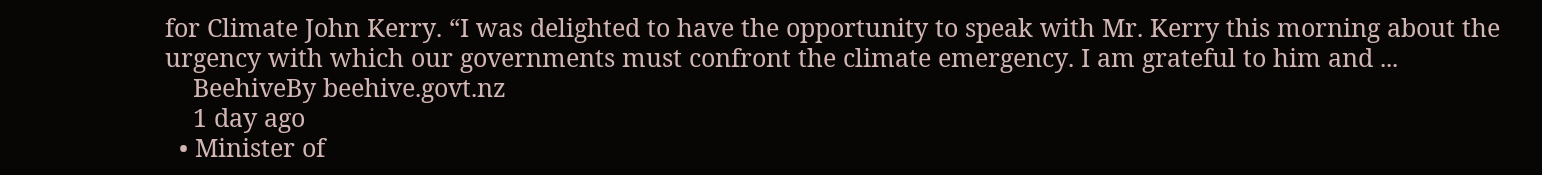for Climate John Kerry. “I was delighted to have the opportunity to speak with Mr. Kerry this morning about the urgency with which our governments must confront the climate emergency. I am grateful to him and ...
    BeehiveBy beehive.govt.nz
    1 day ago
  • Minister of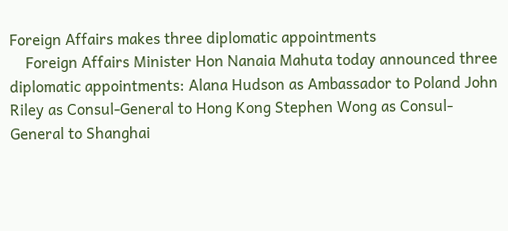Foreign Affairs makes three diplomatic appointments
    Foreign Affairs Minister Hon Nanaia Mahuta today announced three diplomatic appointments: Alana Hudson as Ambassador to Poland John Riley as Consul-General to Hong Kong Stephen Wong as Consul-General to Shanghai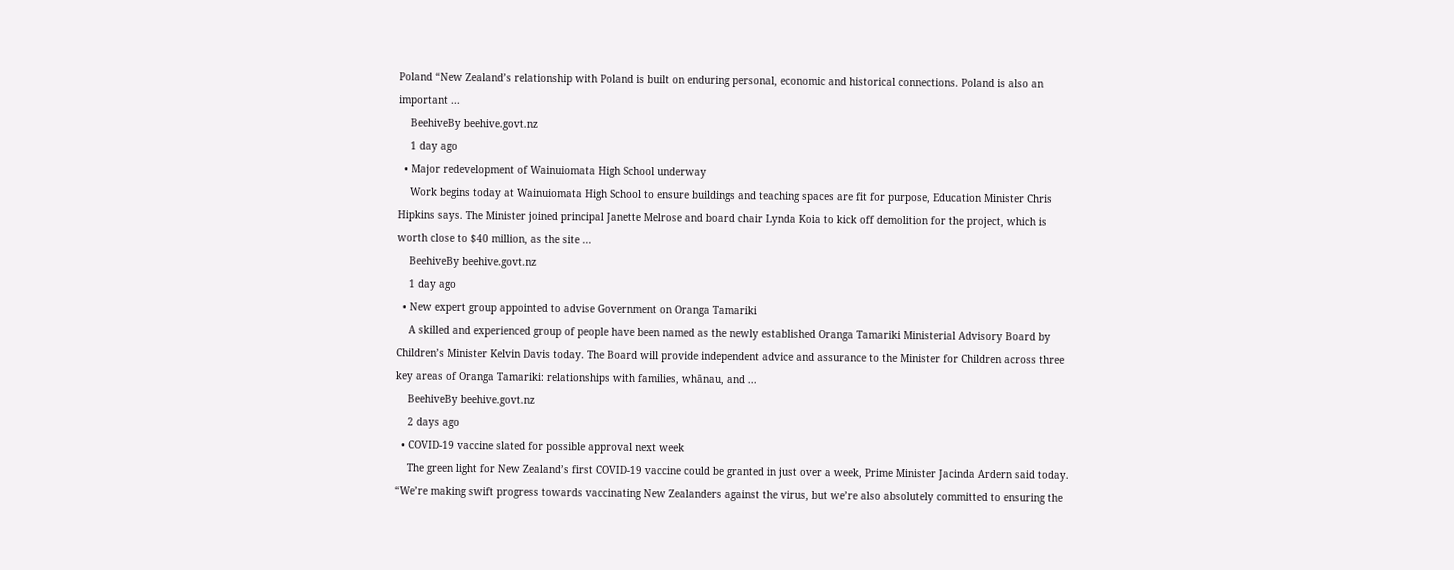Poland “New Zealand’s relationship with Poland is built on enduring personal, economic and historical connections. Poland is also an important ...
    BeehiveBy beehive.govt.nz
    1 day ago
  • Major redevelopment of Wainuiomata High School underway
    Work begins today at Wainuiomata High School to ensure buildings and teaching spaces are fit for purpose, Education Minister Chris Hipkins says. The Minister joined principal Janette Melrose and board chair Lynda Koia to kick off demolition for the project, which is worth close to $40 million, as the site ...
    BeehiveBy beehive.govt.nz
    1 day ago
  • New expert group appointed to advise Government on Oranga Tamariki
    A skilled and experienced group of people have been named as the newly established Oranga Tamariki Ministerial Advisory Board by Children’s Minister Kelvin Davis today. The Board will provide independent advice and assurance to the Minister for Children across three key areas of Oranga Tamariki: relationships with families, whānau, and ...
    BeehiveBy beehive.govt.nz
    2 days ago
  • COVID-19 vaccine slated for possible approval next week
    The green light for New Zealand’s first COVID-19 vaccine could be granted in just over a week, Prime Minister Jacinda Ardern said today. “We’re making swift progress towards vaccinating New Zealanders against the virus, but we’re also absolutely committed to ensuring the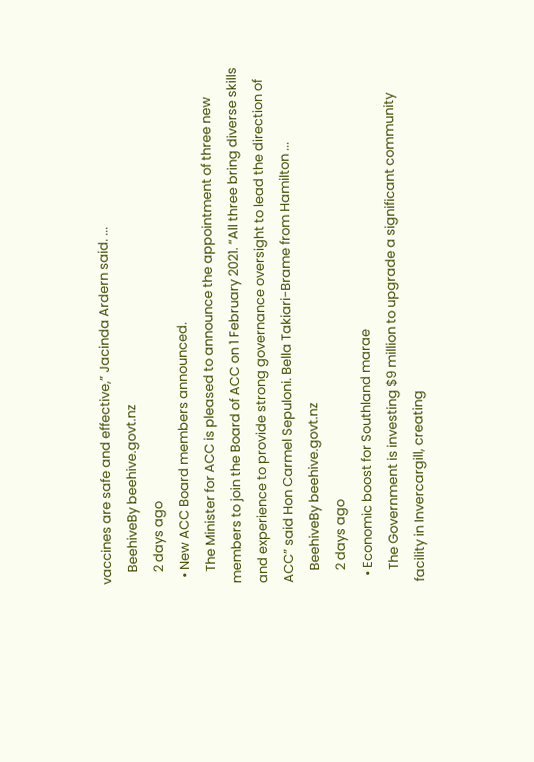vaccines are safe and effective,” Jacinda Ardern said. ...
    BeehiveBy beehive.govt.nz
    2 days ago
  • New ACC Board members announced.
    The Minister for ACC is pleased to announce the appointment of three new members to join the Board of ACC on 1 February 2021. “All three bring diverse skills and experience to provide strong governance oversight to lead the direction of ACC” said Hon Carmel Sepuloni. Bella Takiari-Brame from Hamilton ...
    BeehiveBy beehive.govt.nz
    2 days ago
  • Economic boost for Southland marae
    The Government is investing $9 million to upgrade a significant community facility in Invercargill, creating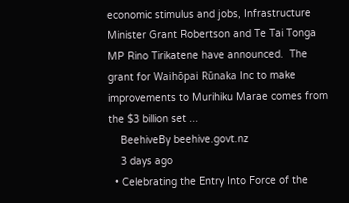economic stimulus and jobs, Infrastructure Minister Grant Robertson and Te Tai Tonga MP Rino Tirikatene have announced.  The grant for Waihōpai Rūnaka Inc to make improvements to Murihiku Marae comes from the $3 billion set ...
    BeehiveBy beehive.govt.nz
    3 days ago
  • Celebrating the Entry Into Force of the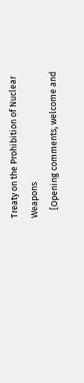Treaty on the Prohibition of Nuclear Weapons
    [Opening comments, welcome and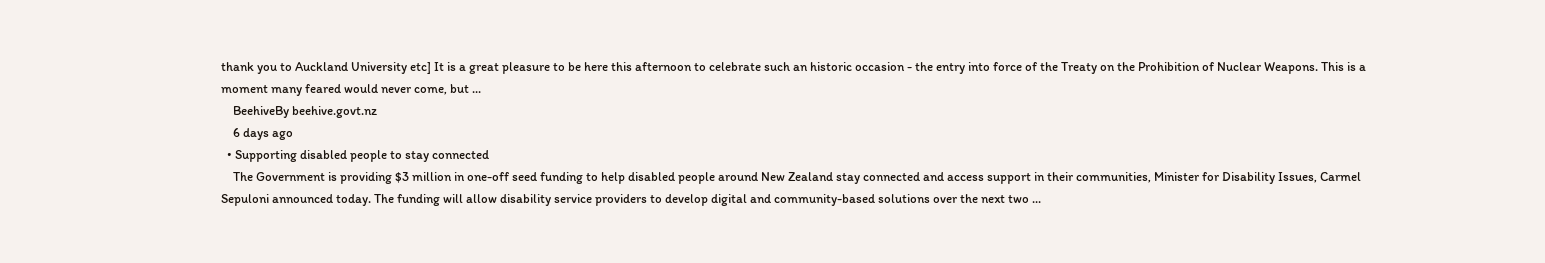thank you to Auckland University etc] It is a great pleasure to be here this afternoon to celebrate such an historic occasion - the entry into force of the Treaty on the Prohibition of Nuclear Weapons. This is a moment many feared would never come, but ...
    BeehiveBy beehive.govt.nz
    6 days ago
  • Supporting disabled people to stay connected
    The Government is providing $3 million in one-off seed funding to help disabled people around New Zealand stay connected and access support in their communities, Minister for Disability Issues, Carmel Sepuloni announced today. The funding will allow disability service providers to develop digital and community-based solutions over the next two ...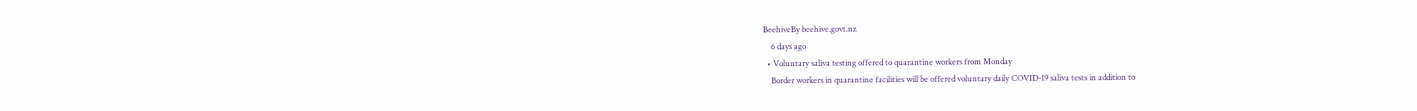BeehiveBy beehive.govt.nz
    6 days ago
  • Voluntary saliva testing offered to quarantine workers from Monday
    Border workers in quarantine facilities will be offered voluntary daily COVID-19 saliva tests in addition to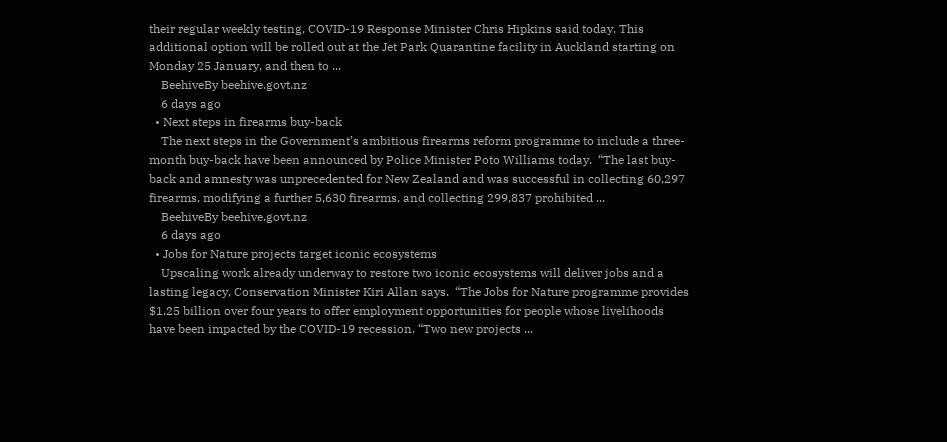their regular weekly testing, COVID-19 Response Minister Chris Hipkins said today. This additional option will be rolled out at the Jet Park Quarantine facility in Auckland starting on Monday 25 January, and then to ...
    BeehiveBy beehive.govt.nz
    6 days ago
  • Next steps in firearms buy-back
    The next steps in the Government’s ambitious firearms reform programme to include a three-month buy-back have been announced by Police Minister Poto Williams today.  “The last buy-back and amnesty was unprecedented for New Zealand and was successful in collecting 60,297 firearms, modifying a further 5,630 firearms, and collecting 299,837 prohibited ...
    BeehiveBy beehive.govt.nz
    6 days ago
  • Jobs for Nature projects target iconic ecosystems
    Upscaling work already underway to restore two iconic ecosystems will deliver jobs and a lasting legacy, Conservation Minister Kiri Allan says.  “The Jobs for Nature programme provides $1.25 billion over four years to offer employment opportunities for people whose livelihoods have been impacted by the COVID-19 recession. “Two new projects ...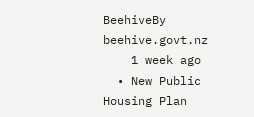BeehiveBy beehive.govt.nz
    1 week ago
  • New Public Housing Plan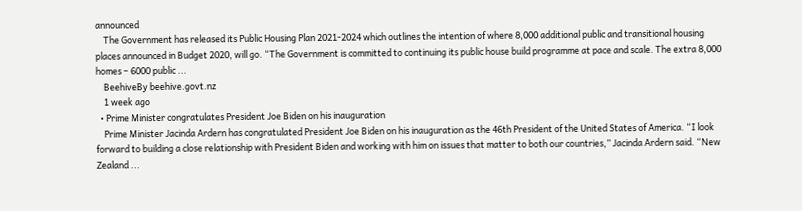announced
    The Government has released its Public Housing Plan 2021-2024 which outlines the intention of where 8,000 additional public and transitional housing places announced in Budget 2020, will go. “The Government is committed to continuing its public house build programme at pace and scale. The extra 8,000 homes – 6000 public ...
    BeehiveBy beehive.govt.nz
    1 week ago
  • Prime Minister congratulates President Joe Biden on his inauguration
    Prime Minister Jacinda Ardern has congratulated President Joe Biden on his inauguration as the 46th President of the United States of America. “I look forward to building a close relationship with President Biden and working with him on issues that matter to both our countries,” Jacinda Ardern said. “New Zealand ...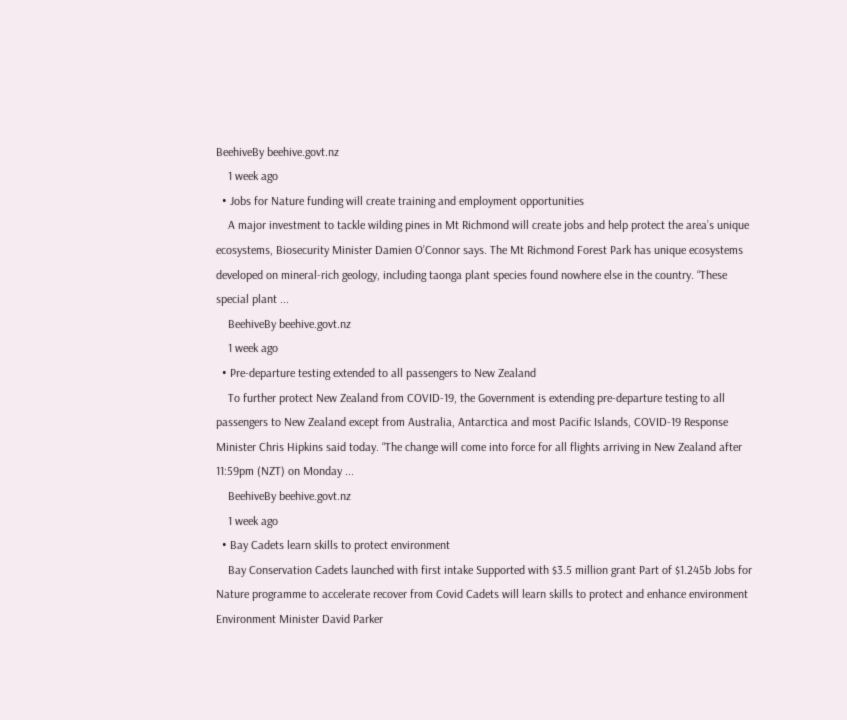BeehiveBy beehive.govt.nz
    1 week ago
  • Jobs for Nature funding will create training and employment opportunities
    A major investment to tackle wilding pines in Mt Richmond will create jobs and help protect the area’s unique ecosystems, Biosecurity Minister Damien O’Connor says. The Mt Richmond Forest Park has unique ecosystems developed on mineral-rich geology, including taonga plant species found nowhere else in the country. “These special plant ...
    BeehiveBy beehive.govt.nz
    1 week ago
  • Pre-departure testing extended to all passengers to New Zealand
    To further protect New Zealand from COVID-19, the Government is extending pre-departure testing to all passengers to New Zealand except from Australia, Antarctica and most Pacific Islands, COVID-19 Response Minister Chris Hipkins said today. “The change will come into force for all flights arriving in New Zealand after 11:59pm (NZT) on Monday ...
    BeehiveBy beehive.govt.nz
    1 week ago
  • Bay Cadets learn skills to protect environment
    Bay Conservation Cadets launched with first intake Supported with $3.5 million grant Part of $1.245b Jobs for Nature programme to accelerate recover from Covid Cadets will learn skills to protect and enhance environment Environment Minister David Parker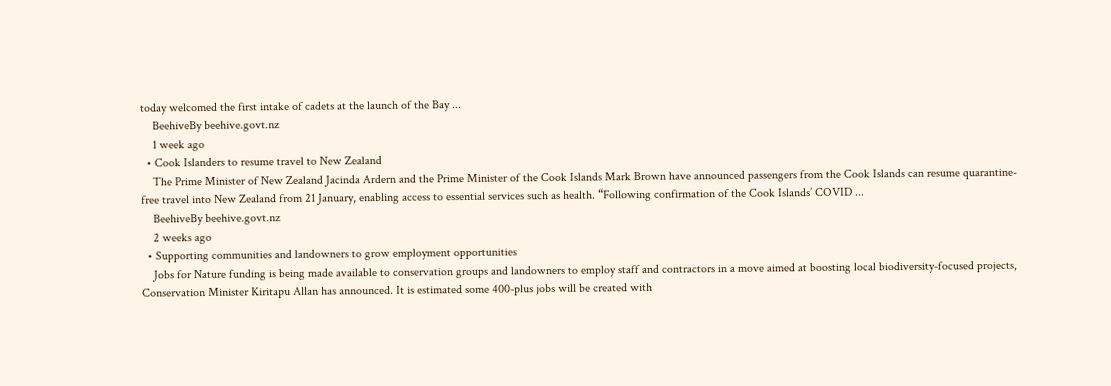today welcomed the first intake of cadets at the launch of the Bay ...
    BeehiveBy beehive.govt.nz
    1 week ago
  • Cook Islanders to resume travel to New Zealand
    The Prime Minister of New Zealand Jacinda Ardern and the Prime Minister of the Cook Islands Mark Brown have announced passengers from the Cook Islands can resume quarantine-free travel into New Zealand from 21 January, enabling access to essential services such as health. “Following confirmation of the Cook Islands’ COVID ...
    BeehiveBy beehive.govt.nz
    2 weeks ago
  • Supporting communities and landowners to grow employment opportunities
    Jobs for Nature funding is being made available to conservation groups and landowners to employ staff and contractors in a move aimed at boosting local biodiversity-focused projects, Conservation Minister Kiritapu Allan has announced. It is estimated some 400-plus jobs will be created with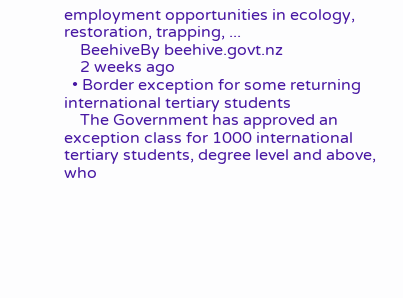employment opportunities in ecology, restoration, trapping, ...
    BeehiveBy beehive.govt.nz
    2 weeks ago
  • Border exception for some returning international tertiary students
    The Government has approved an exception class for 1000 international tertiary students, degree level and above, who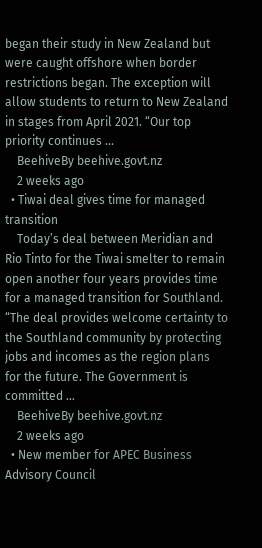began their study in New Zealand but were caught offshore when border restrictions began. The exception will allow students to return to New Zealand in stages from April 2021. “Our top priority continues ...
    BeehiveBy beehive.govt.nz
    2 weeks ago
  • Tiwai deal gives time for managed transition
    Today’s deal between Meridian and Rio Tinto for the Tiwai smelter to remain open another four years provides time for a managed transition for Southland. “The deal provides welcome certainty to the Southland community by protecting jobs and incomes as the region plans for the future. The Government is committed ...
    BeehiveBy beehive.govt.nz
    2 weeks ago
  • New member for APEC Business Advisory Council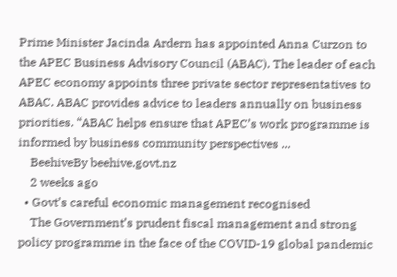Prime Minister Jacinda Ardern has appointed Anna Curzon to the APEC Business Advisory Council (ABAC). The leader of each APEC economy appoints three private sector representatives to ABAC. ABAC provides advice to leaders annually on business priorities. “ABAC helps ensure that APEC’s work programme is informed by business community perspectives ...
    BeehiveBy beehive.govt.nz
    2 weeks ago
  • Govt’s careful economic management recognised
    The Government’s prudent fiscal management and strong policy programme in the face of the COVID-19 global pandemic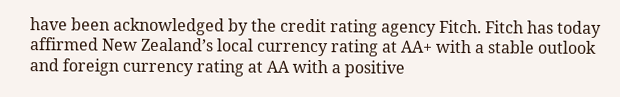have been acknowledged by the credit rating agency Fitch. Fitch has today affirmed New Zealand’s local currency rating at AA+ with a stable outlook and foreign currency rating at AA with a positive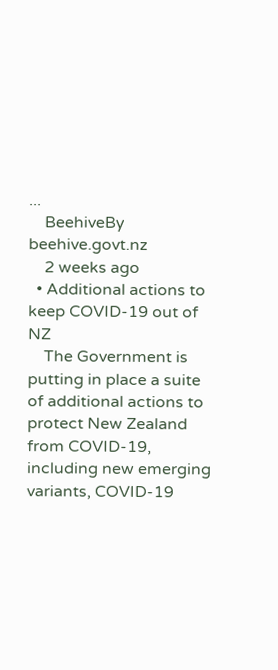...
    BeehiveBy beehive.govt.nz
    2 weeks ago
  • Additional actions to keep COVID-19 out of NZ
    The Government is putting in place a suite of additional actions to protect New Zealand from COVID-19, including new emerging variants, COVID-19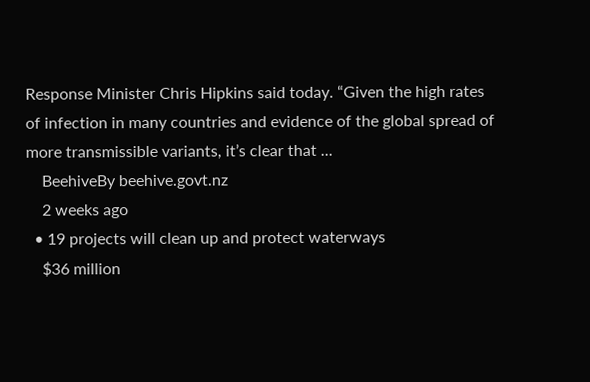Response Minister Chris Hipkins said today. “Given the high rates of infection in many countries and evidence of the global spread of more transmissible variants, it’s clear that ...
    BeehiveBy beehive.govt.nz
    2 weeks ago
  • 19 projects will clean up and protect waterways
    $36 million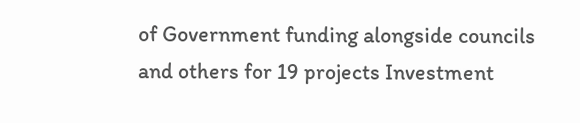of Government funding alongside councils and others for 19 projects Investment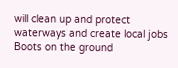will clean up and protect waterways and create local jobs Boots on the ground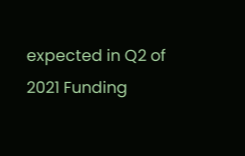expected in Q2 of 2021 Funding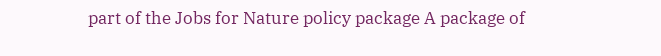part of the Jobs for Nature policy package A package of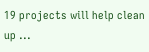19 projects will help clean up ...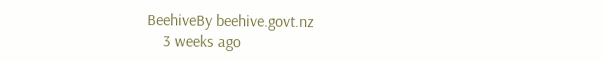BeehiveBy beehive.govt.nz
    3 weeks ago